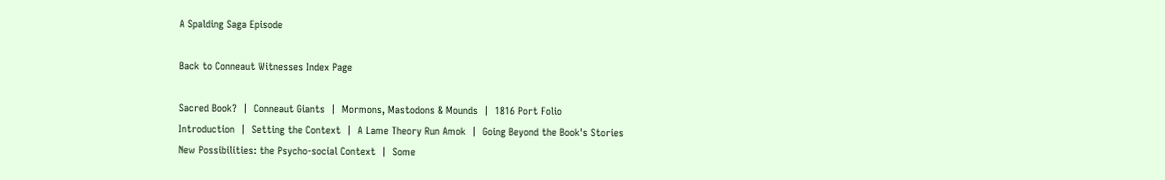A Spalding Saga Episode

Back to Conneaut Witnesses Index Page

Sacred Book?  |  Conneaut Giants  |  Mormons, Mastodons & Mounds  |  1816 Port Folio
Introduction  |  Setting the Context  |  A Lame Theory Run Amok  |  Going Beyond the Book's Stories
New Possibilities: the Psycho-social Context  |  Some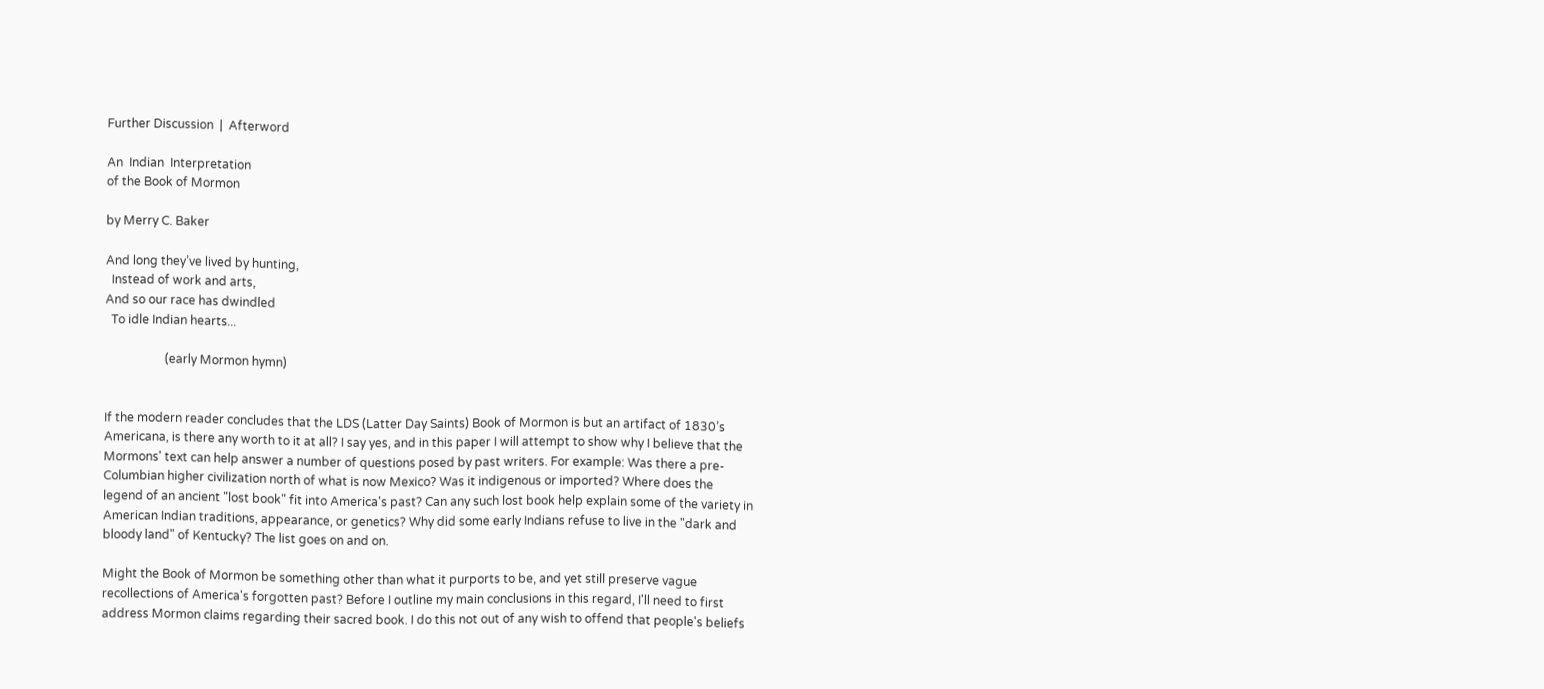Further Discussion  |  Afterword

An  Indian  Interpretation
of the Book of Mormon

by Merry C. Baker

And long they’ve lived by hunting,
  Instead of work and arts,
And so our race has dwindled
  To idle Indian hearts...

                    (early Mormon hymn)


If the modern reader concludes that the LDS (Latter Day Saints) Book of Mormon is but an artifact of 1830’s Americana, is there any worth to it at all? I say yes, and in this paper I will attempt to show why I believe that the Mormons' text can help answer a number of questions posed by past writers. For example: Was there a pre-Columbian higher civilization north of what is now Mexico? Was it indigenous or imported? Where does the legend of an ancient "lost book" fit into America's past? Can any such lost book help explain some of the variety in American Indian traditions, appearance, or genetics? Why did some early Indians refuse to live in the "dark and bloody land" of Kentucky? The list goes on and on.

Might the Book of Mormon be something other than what it purports to be, and yet still preserve vague recollections of America's forgotten past? Before I outline my main conclusions in this regard, I'll need to first address Mormon claims regarding their sacred book. I do this not out of any wish to offend that people's beliefs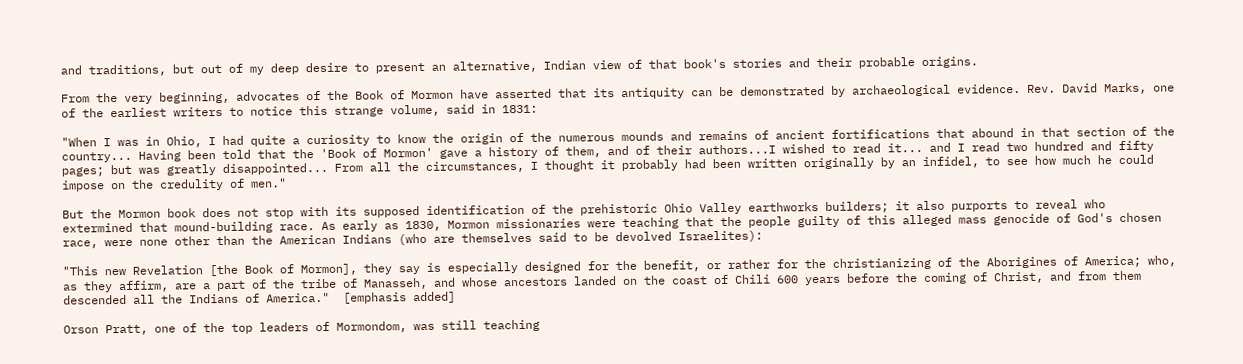and traditions, but out of my deep desire to present an alternative, Indian view of that book's stories and their probable origins.

From the very beginning, advocates of the Book of Mormon have asserted that its antiquity can be demonstrated by archaeological evidence. Rev. David Marks, one of the earliest writers to notice this strange volume, said in 1831:

"When I was in Ohio, I had quite a curiosity to know the origin of the numerous mounds and remains of ancient fortifications that abound in that section of the country... Having been told that the 'Book of Mormon' gave a history of them, and of their authors...I wished to read it... and I read two hundred and fifty pages; but was greatly disappointed... From all the circumstances, I thought it probably had been written originally by an infidel, to see how much he could impose on the credulity of men."

But the Mormon book does not stop with its supposed identification of the prehistoric Ohio Valley earthworks builders; it also purports to reveal who extermined that mound-building race. As early as 1830, Mormon missionaries were teaching that the people guilty of this alleged mass genocide of God's chosen race, were none other than the American Indians (who are themselves said to be devolved Israelites):

"This new Revelation [the Book of Mormon], they say is especially designed for the benefit, or rather for the christianizing of the Aborigines of America; who, as they affirm, are a part of the tribe of Manasseh, and whose ancestors landed on the coast of Chili 600 years before the coming of Christ, and from them descended all the Indians of America."  [emphasis added]

Orson Pratt, one of the top leaders of Mormondom, was still teaching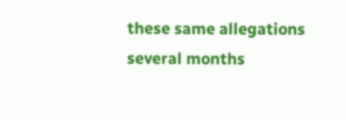these same allegations several months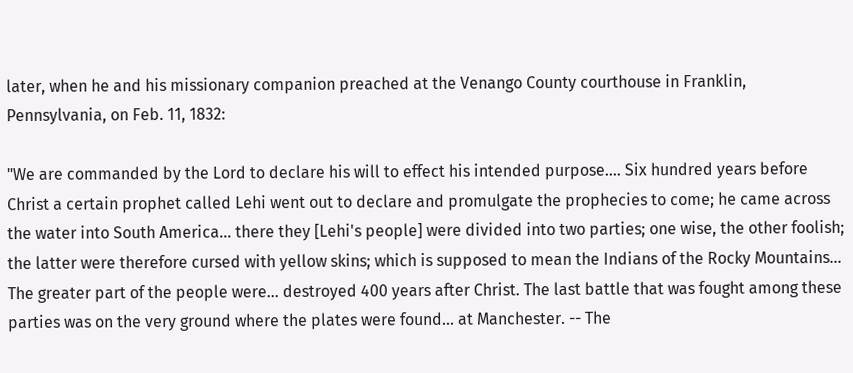later, when he and his missionary companion preached at the Venango County courthouse in Franklin, Pennsylvania, on Feb. 11, 1832:

"We are commanded by the Lord to declare his will to effect his intended purpose.... Six hundred years before Christ a certain prophet called Lehi went out to declare and promulgate the prophecies to come; he came across the water into South America... there they [Lehi's people] were divided into two parties; one wise, the other foolish; the latter were therefore cursed with yellow skins; which is supposed to mean the Indians of the Rocky Mountains... The greater part of the people were... destroyed 400 years after Christ. The last battle that was fought among these parties was on the very ground where the plates were found... at Manchester. -- The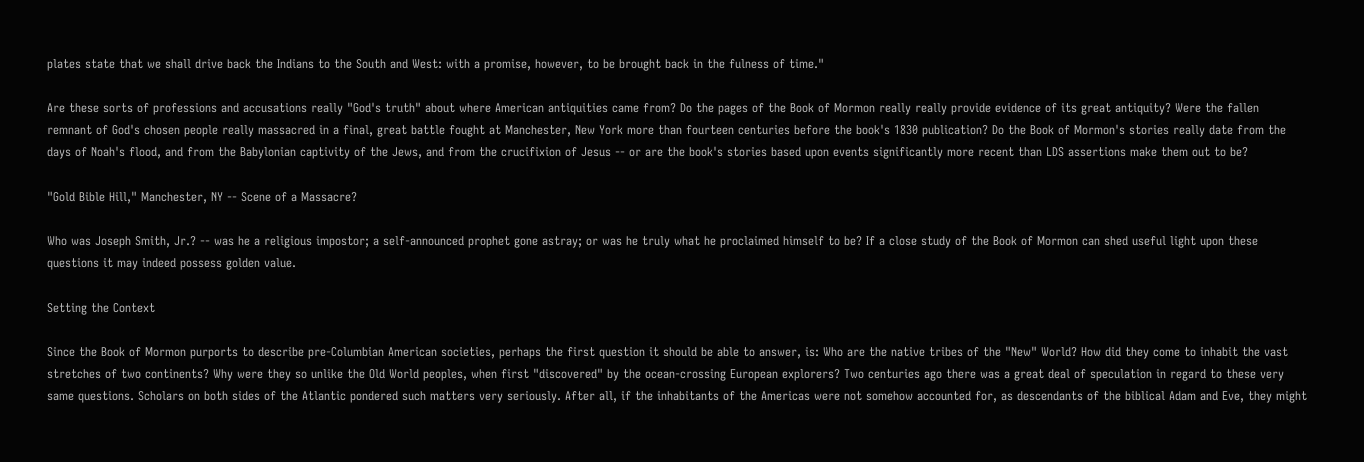plates state that we shall drive back the Indians to the South and West: with a promise, however, to be brought back in the fulness of time."

Are these sorts of professions and accusations really "God's truth" about where American antiquities came from? Do the pages of the Book of Mormon really really provide evidence of its great antiquity? Were the fallen remnant of God's chosen people really massacred in a final, great battle fought at Manchester, New York more than fourteen centuries before the book's 1830 publication? Do the Book of Mormon's stories really date from the days of Noah's flood, and from the Babylonian captivity of the Jews, and from the crucifixion of Jesus -- or are the book's stories based upon events significantly more recent than LDS assertions make them out to be?

"Gold Bible Hill," Manchester, NY -- Scene of a Massacre?

Who was Joseph Smith, Jr.? -- was he a religious impostor; a self-announced prophet gone astray; or was he truly what he proclaimed himself to be? If a close study of the Book of Mormon can shed useful light upon these questions it may indeed possess golden value.

Setting the Context

Since the Book of Mormon purports to describe pre-Columbian American societies, perhaps the first question it should be able to answer, is: Who are the native tribes of the "New" World? How did they come to inhabit the vast stretches of two continents? Why were they so unlike the Old World peoples, when first "discovered" by the ocean-crossing European explorers? Two centuries ago there was a great deal of speculation in regard to these very same questions. Scholars on both sides of the Atlantic pondered such matters very seriously. After all, if the inhabitants of the Americas were not somehow accounted for, as descendants of the biblical Adam and Eve, they might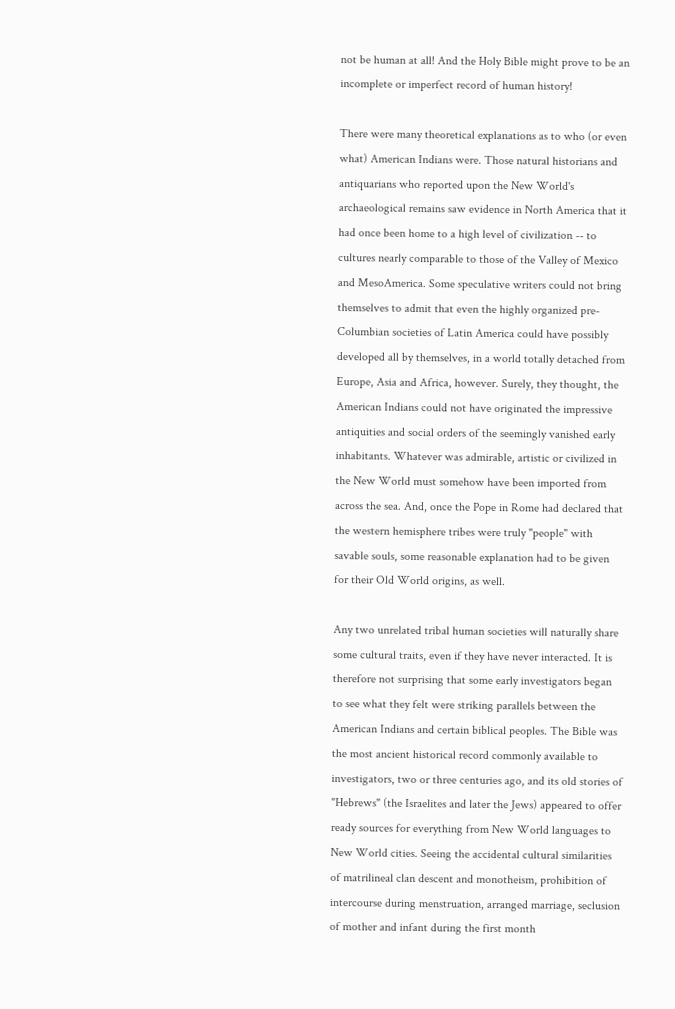not be human at all! And the Holy Bible might prove to be an incomplete or imperfect record of human history!

There were many theoretical explanations as to who (or even what) American Indians were. Those natural historians and antiquarians who reported upon the New World's archaeological remains saw evidence in North America that it had once been home to a high level of civilization -- to cultures nearly comparable to those of the Valley of Mexico and MesoAmerica. Some speculative writers could not bring themselves to admit that even the highly organized pre-Columbian societies of Latin America could have possibly developed all by themselves, in a world totally detached from Europe, Asia and Africa, however. Surely, they thought, the American Indians could not have originated the impressive antiquities and social orders of the seemingly vanished early inhabitants. Whatever was admirable, artistic or civilized in the New World must somehow have been imported from across the sea. And, once the Pope in Rome had declared that the western hemisphere tribes were truly "people" with savable souls, some reasonable explanation had to be given for their Old World origins, as well.

Any two unrelated tribal human societies will naturally share some cultural traits, even if they have never interacted. It is therefore not surprising that some early investigators began to see what they felt were striking parallels between the American Indians and certain biblical peoples. The Bible was the most ancient historical record commonly available to investigators, two or three centuries ago, and its old stories of "Hebrews" (the Israelites and later the Jews) appeared to offer ready sources for everything from New World languages to New World cities. Seeing the accidental cultural similarities of matrilineal clan descent and monotheism, prohibition of intercourse during menstruation, arranged marriage, seclusion of mother and infant during the first month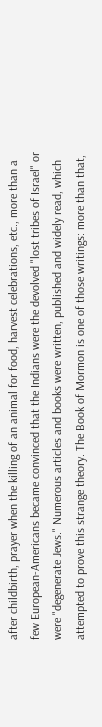after childbirth, prayer when the killing of an animal for food, harvest celebrations, etc., more than a few European-Americans became convinced that the Indians were the devolved "lost tribes of Israel" or were "degenerate Jews." Numerous articles and books were written, published and widely read, which attempted to prove this strange theory. The Book of Mormon is one of those writings: more than that,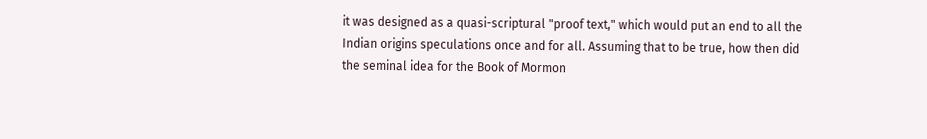it was designed as a quasi-scriptural "proof text," which would put an end to all the Indian origins speculations once and for all. Assuming that to be true, how then did the seminal idea for the Book of Mormon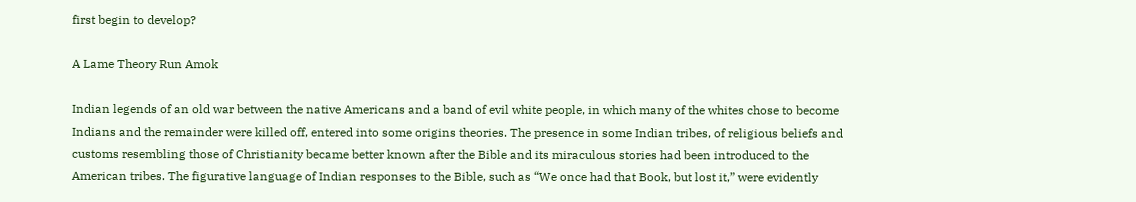first begin to develop?

A Lame Theory Run Amok

Indian legends of an old war between the native Americans and a band of evil white people, in which many of the whites chose to become Indians and the remainder were killed off, entered into some origins theories. The presence in some Indian tribes, of religious beliefs and customs resembling those of Christianity became better known after the Bible and its miraculous stories had been introduced to the American tribes. The figurative language of Indian responses to the Bible, such as “We once had that Book, but lost it,” were evidently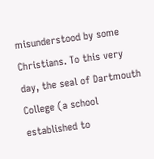misunderstood by some Christians. To this very day, the seal of Dartmouth College (a school established to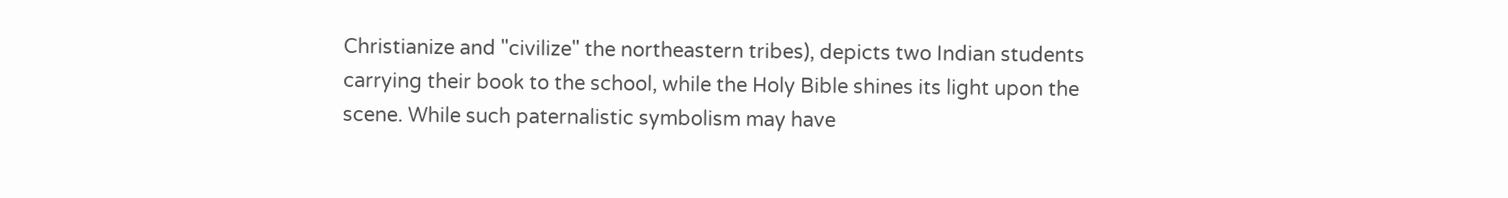Christianize and "civilize" the northeastern tribes), depicts two Indian students carrying their book to the school, while the Holy Bible shines its light upon the scene. While such paternalistic symbolism may have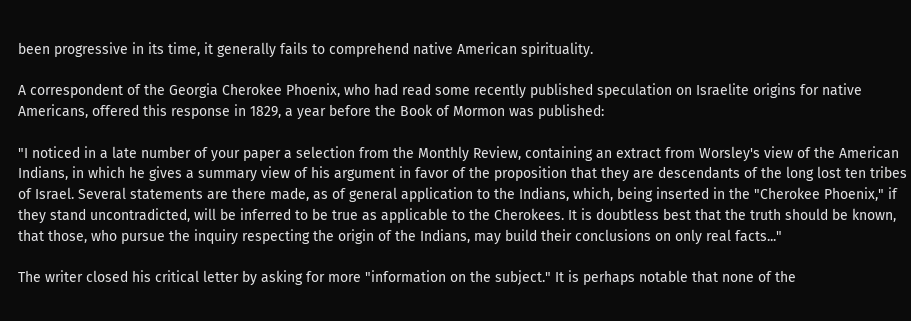been progressive in its time, it generally fails to comprehend native American spirituality.

A correspondent of the Georgia Cherokee Phoenix, who had read some recently published speculation on Israelite origins for native Americans, offered this response in 1829, a year before the Book of Mormon was published:

"I noticed in a late number of your paper a selection from the Monthly Review, containing an extract from Worsley's view of the American Indians, in which he gives a summary view of his argument in favor of the proposition that they are descendants of the long lost ten tribes of Israel. Several statements are there made, as of general application to the Indians, which, being inserted in the "Cherokee Phoenix," if they stand uncontradicted, will be inferred to be true as applicable to the Cherokees. It is doubtless best that the truth should be known, that those, who pursue the inquiry respecting the origin of the Indians, may build their conclusions on only real facts..."

The writer closed his critical letter by asking for more "information on the subject." It is perhaps notable that none of the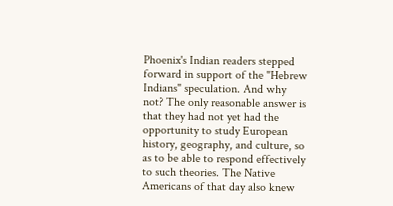Phoenix's Indian readers stepped forward in support of the "Hebrew Indians" speculation. And why not? The only reasonable answer is that they had not yet had the opportunity to study European history, geography, and culture, so as to be able to respond effectively to such theories. The Native Americans of that day also knew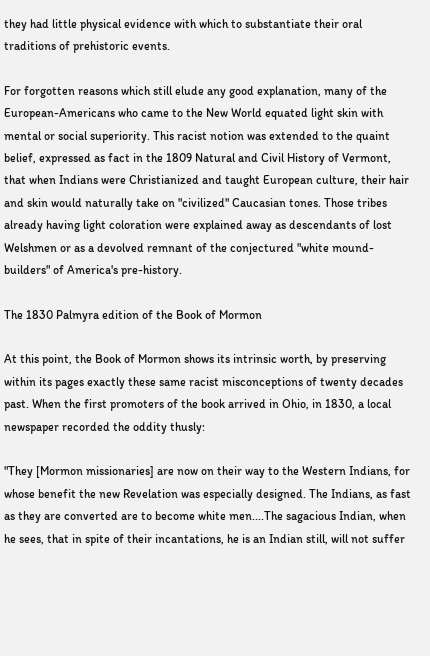they had little physical evidence with which to substantiate their oral traditions of prehistoric events.

For forgotten reasons which still elude any good explanation, many of the European-Americans who came to the New World equated light skin with mental or social superiority. This racist notion was extended to the quaint belief, expressed as fact in the 1809 Natural and Civil History of Vermont, that when Indians were Christianized and taught European culture, their hair and skin would naturally take on "civilized" Caucasian tones. Those tribes already having light coloration were explained away as descendants of lost Welshmen or as a devolved remnant of the conjectured "white mound-builders" of America's pre-history.

The 1830 Palmyra edition of the Book of Mormon

At this point, the Book of Mormon shows its intrinsic worth, by preserving within its pages exactly these same racist misconceptions of twenty decades past. When the first promoters of the book arrived in Ohio, in 1830, a local newspaper recorded the oddity thusly:

"They [Mormon missionaries] are now on their way to the Western Indians, for whose benefit the new Revelation was especially designed. The Indians, as fast as they are converted are to become white men....The sagacious Indian, when he sees, that in spite of their incantations, he is an Indian still, will not suffer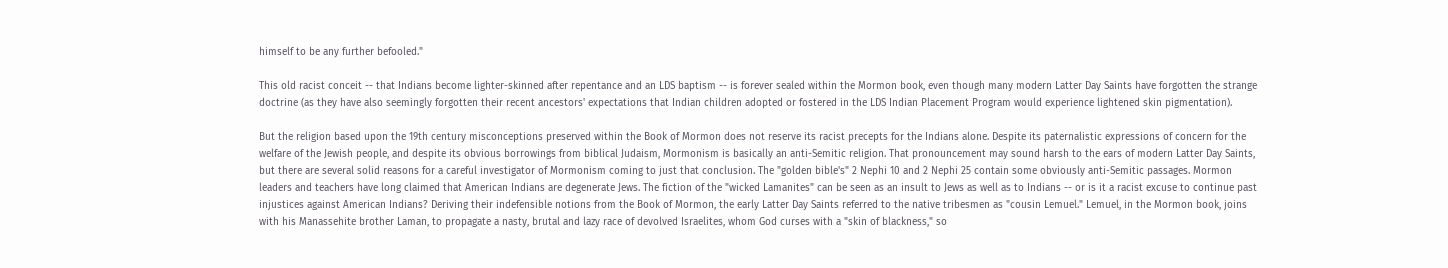himself to be any further befooled."

This old racist conceit -- that Indians become lighter-skinned after repentance and an LDS baptism -- is forever sealed within the Mormon book, even though many modern Latter Day Saints have forgotten the strange doctrine (as they have also seemingly forgotten their recent ancestors' expectations that Indian children adopted or fostered in the LDS Indian Placement Program would experience lightened skin pigmentation).

But the religion based upon the 19th century misconceptions preserved within the Book of Mormon does not reserve its racist precepts for the Indians alone. Despite its paternalistic expressions of concern for the welfare of the Jewish people, and despite its obvious borrowings from biblical Judaism, Mormonism is basically an anti-Semitic religion. That pronouncement may sound harsh to the ears of modern Latter Day Saints, but there are several solid reasons for a careful investigator of Mormonism coming to just that conclusion. The "golden bible's" 2 Nephi 10 and 2 Nephi 25 contain some obviously anti-Semitic passages. Mormon leaders and teachers have long claimed that American Indians are degenerate Jews. The fiction of the "wicked Lamanites" can be seen as an insult to Jews as well as to Indians -- or is it a racist excuse to continue past injustices against American Indians? Deriving their indefensible notions from the Book of Mormon, the early Latter Day Saints referred to the native tribesmen as "cousin Lemuel." Lemuel, in the Mormon book, joins with his Manassehite brother Laman, to propagate a nasty, brutal and lazy race of devolved Israelites, whom God curses with a "skin of blackness," so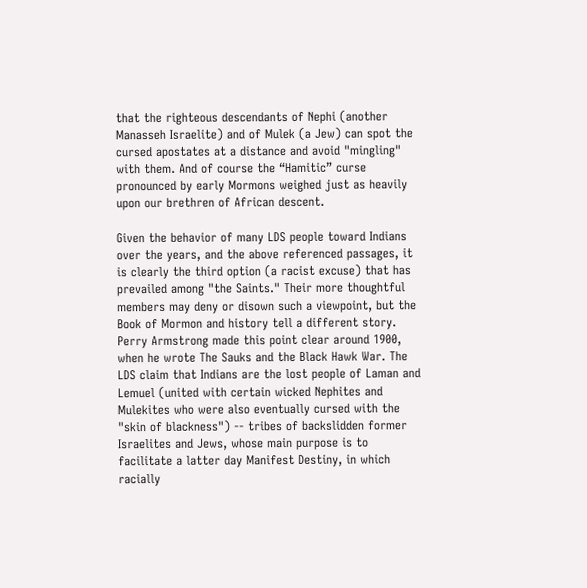that the righteous descendants of Nephi (another Manasseh Israelite) and of Mulek (a Jew) can spot the cursed apostates at a distance and avoid "mingling" with them. And of course the “Hamitic” curse pronounced by early Mormons weighed just as heavily upon our brethren of African descent.

Given the behavior of many LDS people toward Indians over the years, and the above referenced passages, it is clearly the third option (a racist excuse) that has prevailed among "the Saints." Their more thoughtful members may deny or disown such a viewpoint, but the Book of Mormon and history tell a different story. Perry Armstrong made this point clear around 1900, when he wrote The Sauks and the Black Hawk War. The LDS claim that Indians are the lost people of Laman and Lemuel (united with certain wicked Nephites and Mulekites who were also eventually cursed with the "skin of blackness") -- tribes of backslidden former Israelites and Jews, whose main purpose is to facilitate a latter day Manifest Destiny, in which racially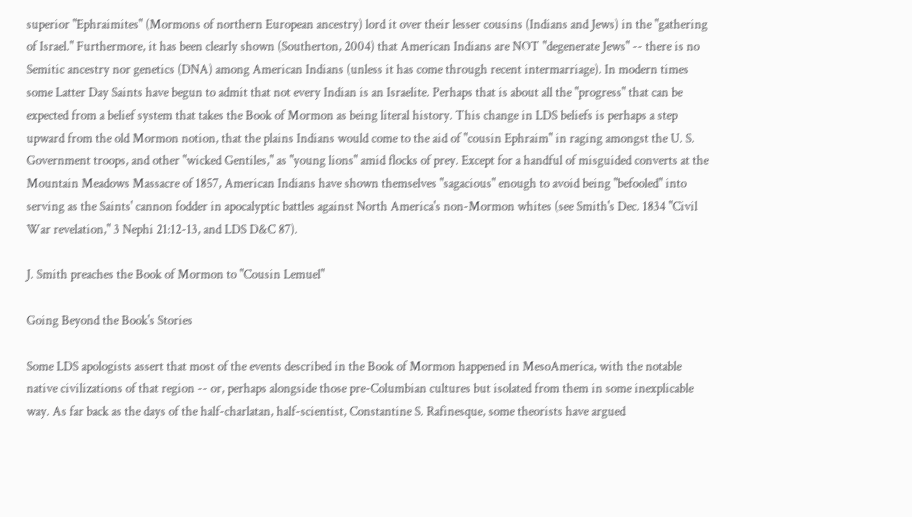superior "Ephraimites" (Mormons of northern European ancestry) lord it over their lesser cousins (Indians and Jews) in the "gathering of Israel." Furthermore, it has been clearly shown (Southerton, 2004) that American Indians are NOT "degenerate Jews" -- there is no Semitic ancestry nor genetics (DNA) among American Indians (unless it has come through recent intermarriage). In modern times some Latter Day Saints have begun to admit that not every Indian is an Israelite. Perhaps that is about all the "progress" that can be expected from a belief system that takes the Book of Mormon as being literal history. This change in LDS beliefs is perhaps a step upward from the old Mormon notion, that the plains Indians would come to the aid of "cousin Ephraim" in raging amongst the U. S. Government troops, and other "wicked Gentiles," as "young lions" amid flocks of prey. Except for a handful of misguided converts at the Mountain Meadows Massacre of 1857, American Indians have shown themselves "sagacious" enough to avoid being "befooled" into serving as the Saints' cannon fodder in apocalyptic battles against North America's non-Mormon whites (see Smith's Dec. 1834 "Civil War revelation," 3 Nephi 21:12-13, and LDS D&C 87).

J. Smith preaches the Book of Mormon to "Cousin Lemuel"

Going Beyond the Book's Stories

Some LDS apologists assert that most of the events described in the Book of Mormon happened in MesoAmerica, with the notable native civilizations of that region -- or, perhaps alongside those pre-Columbian cultures but isolated from them in some inexplicable way. As far back as the days of the half-charlatan, half-scientist, Constantine S. Rafinesque, some theorists have argued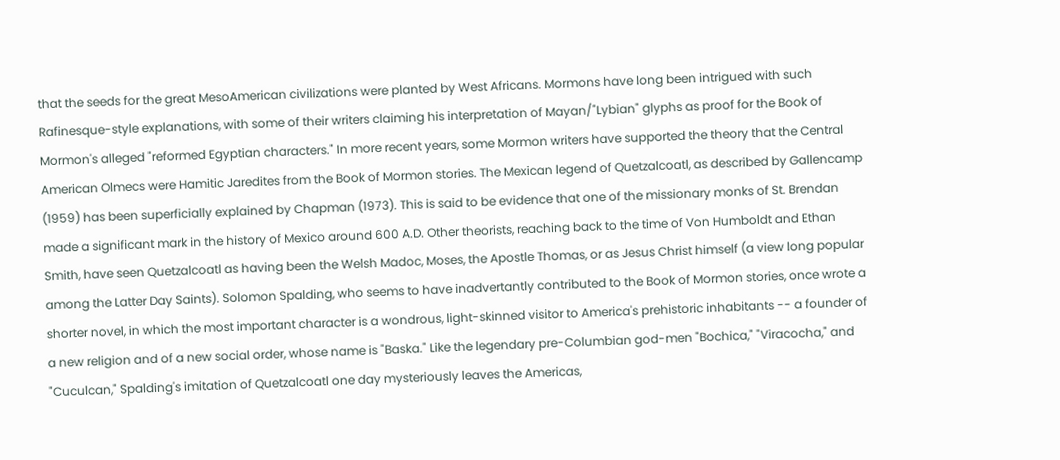that the seeds for the great MesoAmerican civilizations were planted by West Africans. Mormons have long been intrigued with such Rafinesque-style explanations, with some of their writers claiming his interpretation of Mayan/"Lybian" glyphs as proof for the Book of Mormon's alleged "reformed Egyptian characters." In more recent years, some Mormon writers have supported the theory that the Central American Olmecs were Hamitic Jaredites from the Book of Mormon stories. The Mexican legend of Quetzalcoatl, as described by Gallencamp (1959) has been superficially explained by Chapman (1973). This is said to be evidence that one of the missionary monks of St. Brendan made a significant mark in the history of Mexico around 600 A.D. Other theorists, reaching back to the time of Von Humboldt and Ethan Smith, have seen Quetzalcoatl as having been the Welsh Madoc, Moses, the Apostle Thomas, or as Jesus Christ himself (a view long popular among the Latter Day Saints). Solomon Spalding, who seems to have inadvertantly contributed to the Book of Mormon stories, once wrote a shorter novel, in which the most important character is a wondrous, light-skinned visitor to America's prehistoric inhabitants -- a founder of a new religion and of a new social order, whose name is "Baska." Like the legendary pre-Columbian god-men "Bochica," "Viracocha," and "Cuculcan," Spalding's imitation of Quetzalcoatl one day mysteriously leaves the Americas,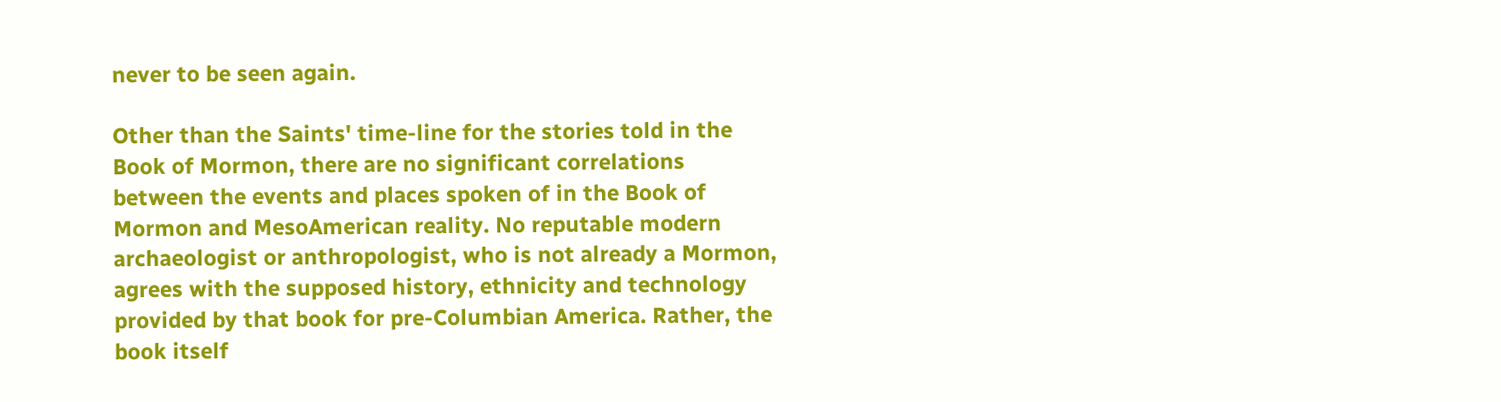never to be seen again.

Other than the Saints' time-line for the stories told in the Book of Mormon, there are no significant correlations between the events and places spoken of in the Book of Mormon and MesoAmerican reality. No reputable modern archaeologist or anthropologist, who is not already a Mormon, agrees with the supposed history, ethnicity and technology provided by that book for pre-Columbian America. Rather, the book itself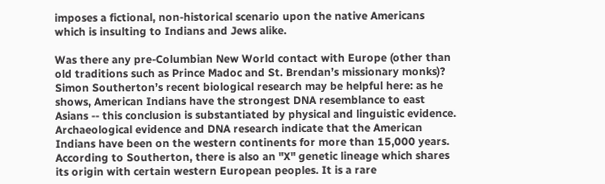imposes a fictional, non-historical scenario upon the native Americans which is insulting to Indians and Jews alike.

Was there any pre-Columbian New World contact with Europe (other than old traditions such as Prince Madoc and St. Brendan’s missionary monks)? Simon Southerton’s recent biological research may be helpful here: as he shows, American Indians have the strongest DNA resemblance to east Asians -- this conclusion is substantiated by physical and linguistic evidence. Archaeological evidence and DNA research indicate that the American Indians have been on the western continents for more than 15,000 years. According to Southerton, there is also an "X" genetic lineage which shares its origin with certain western European peoples. It is a rare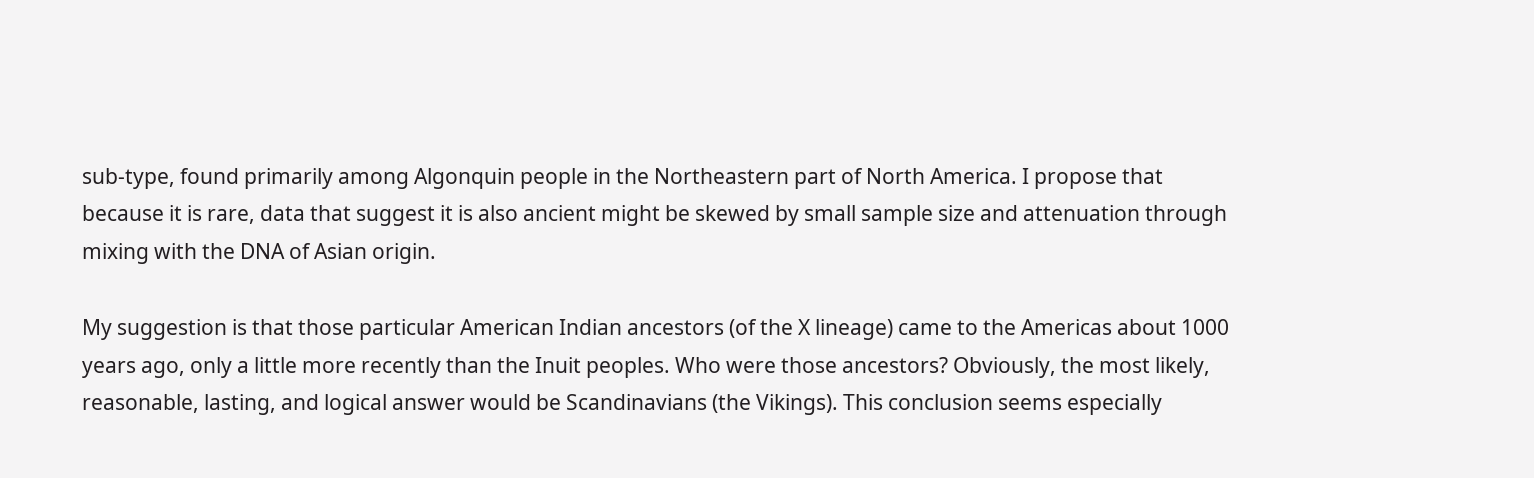sub-type, found primarily among Algonquin people in the Northeastern part of North America. I propose that because it is rare, data that suggest it is also ancient might be skewed by small sample size and attenuation through mixing with the DNA of Asian origin.

My suggestion is that those particular American Indian ancestors (of the X lineage) came to the Americas about 1000 years ago, only a little more recently than the Inuit peoples. Who were those ancestors? Obviously, the most likely, reasonable, lasting, and logical answer would be Scandinavians (the Vikings). This conclusion seems especially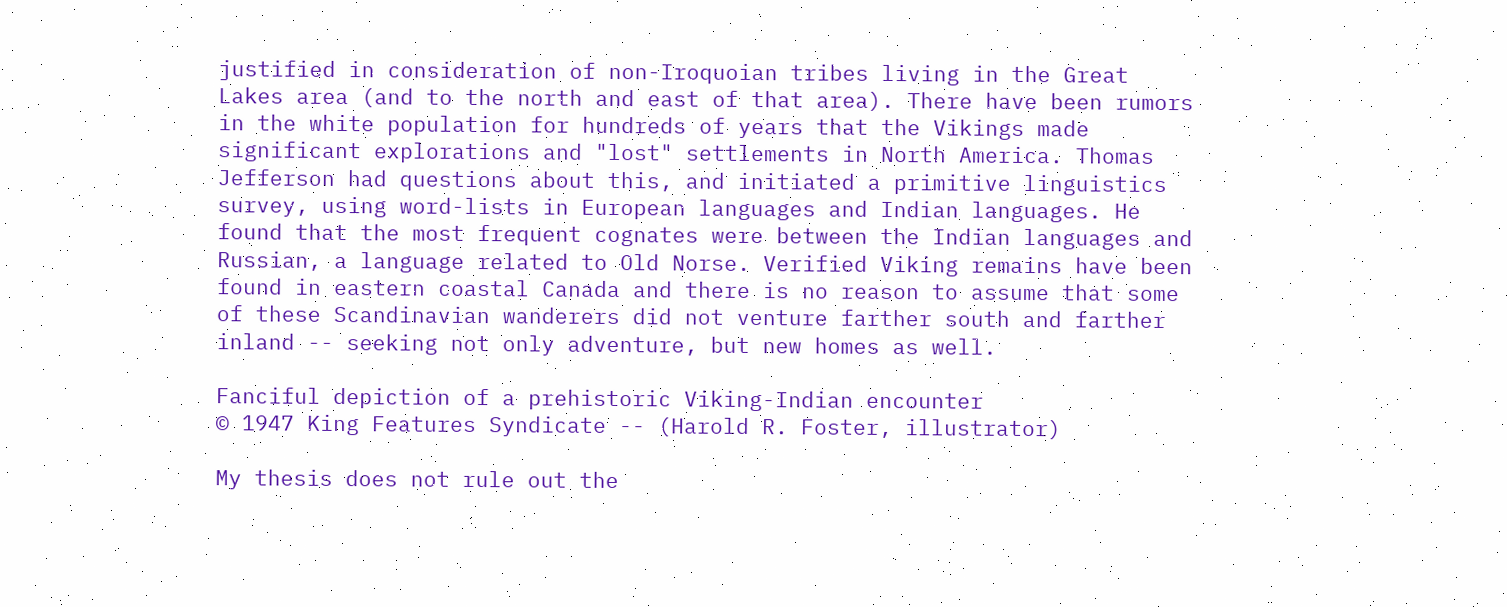justified in consideration of non-Iroquoian tribes living in the Great Lakes area (and to the north and east of that area). There have been rumors in the white population for hundreds of years that the Vikings made significant explorations and "lost" settlements in North America. Thomas Jefferson had questions about this, and initiated a primitive linguistics survey, using word-lists in European languages and Indian languages. He found that the most frequent cognates were between the Indian languages and Russian, a language related to Old Norse. Verified Viking remains have been found in eastern coastal Canada and there is no reason to assume that some of these Scandinavian wanderers did not venture farther south and farther inland -- seeking not only adventure, but new homes as well.

Fanciful depiction of a prehistoric Viking-Indian encounter
© 1947 King Features Syndicate -- (Harold R. Foster, illustrator)

My thesis does not rule out the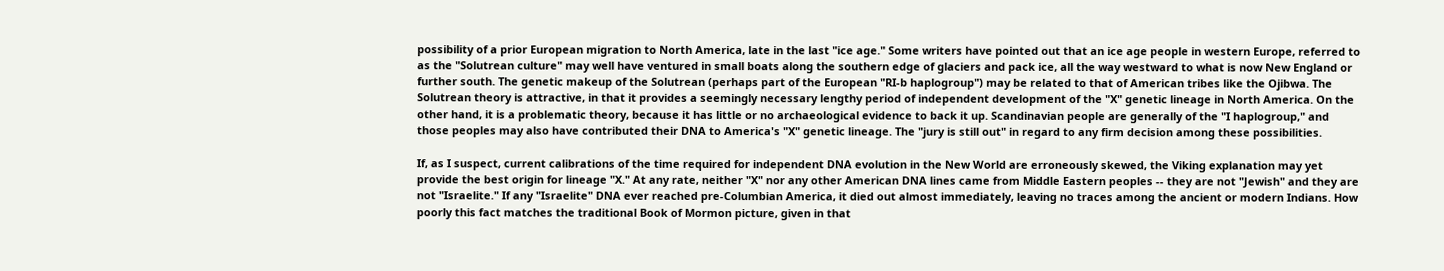possibility of a prior European migration to North America, late in the last "ice age." Some writers have pointed out that an ice age people in western Europe, referred to as the "Solutrean culture" may well have ventured in small boats along the southern edge of glaciers and pack ice, all the way westward to what is now New England or further south. The genetic makeup of the Solutrean (perhaps part of the European "RI-b haplogroup") may be related to that of American tribes like the Ojibwa. The Solutrean theory is attractive, in that it provides a seemingly necessary lengthy period of independent development of the "X" genetic lineage in North America. On the other hand, it is a problematic theory, because it has little or no archaeological evidence to back it up. Scandinavian people are generally of the "I haplogroup," and those peoples may also have contributed their DNA to America's "X" genetic lineage. The "jury is still out" in regard to any firm decision among these possibilities.

If, as I suspect, current calibrations of the time required for independent DNA evolution in the New World are erroneously skewed, the Viking explanation may yet provide the best origin for lineage "X." At any rate, neither "X" nor any other American DNA lines came from Middle Eastern peoples -- they are not "Jewish" and they are not "Israelite." If any "Israelite" DNA ever reached pre-Columbian America, it died out almost immediately, leaving no traces among the ancient or modern Indians. How poorly this fact matches the traditional Book of Mormon picture, given in that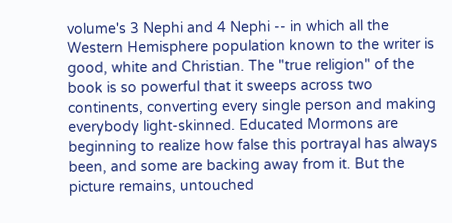volume's 3 Nephi and 4 Nephi -- in which all the Western Hemisphere population known to the writer is good, white and Christian. The "true religion" of the book is so powerful that it sweeps across two continents, converting every single person and making everybody light-skinned. Educated Mormons are beginning to realize how false this portrayal has always been, and some are backing away from it. But the picture remains, untouched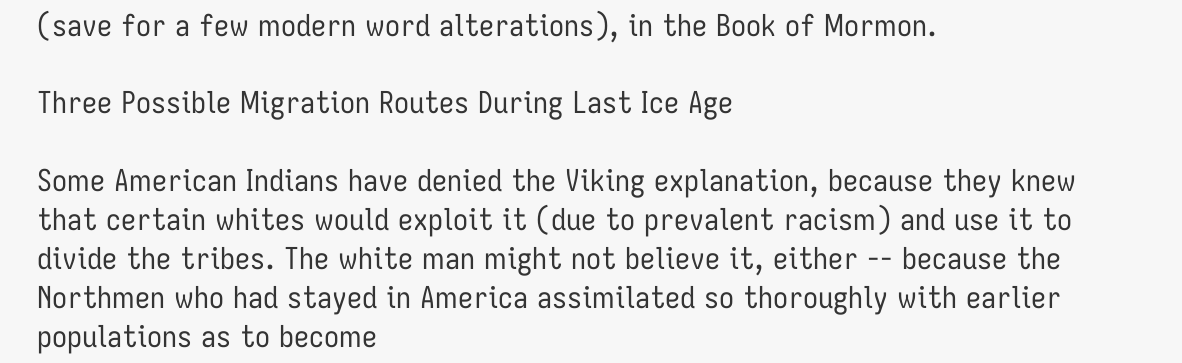(save for a few modern word alterations), in the Book of Mormon.

Three Possible Migration Routes During Last Ice Age

Some American Indians have denied the Viking explanation, because they knew that certain whites would exploit it (due to prevalent racism) and use it to divide the tribes. The white man might not believe it, either -- because the Northmen who had stayed in America assimilated so thoroughly with earlier populations as to become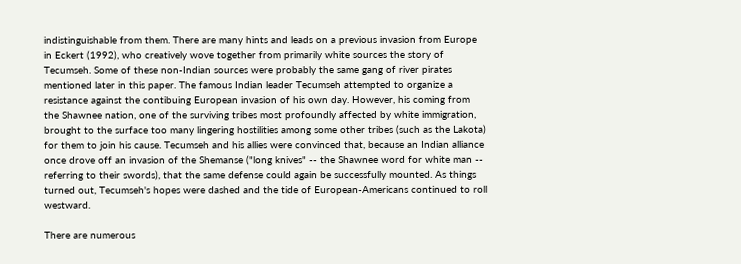indistinguishable from them. There are many hints and leads on a previous invasion from Europe in Eckert (1992), who creatively wove together from primarily white sources the story of Tecumseh. Some of these non-Indian sources were probably the same gang of river pirates mentioned later in this paper. The famous Indian leader Tecumseh attempted to organize a resistance against the contibuing European invasion of his own day. However, his coming from the Shawnee nation, one of the surviving tribes most profoundly affected by white immigration, brought to the surface too many lingering hostilities among some other tribes (such as the Lakota) for them to join his cause. Tecumseh and his allies were convinced that, because an Indian alliance once drove off an invasion of the Shemanse ("long knives" -- the Shawnee word for white man -- referring to their swords), that the same defense could again be successfully mounted. As things turned out, Tecumseh's hopes were dashed and the tide of European-Americans continued to roll westward.

There are numerous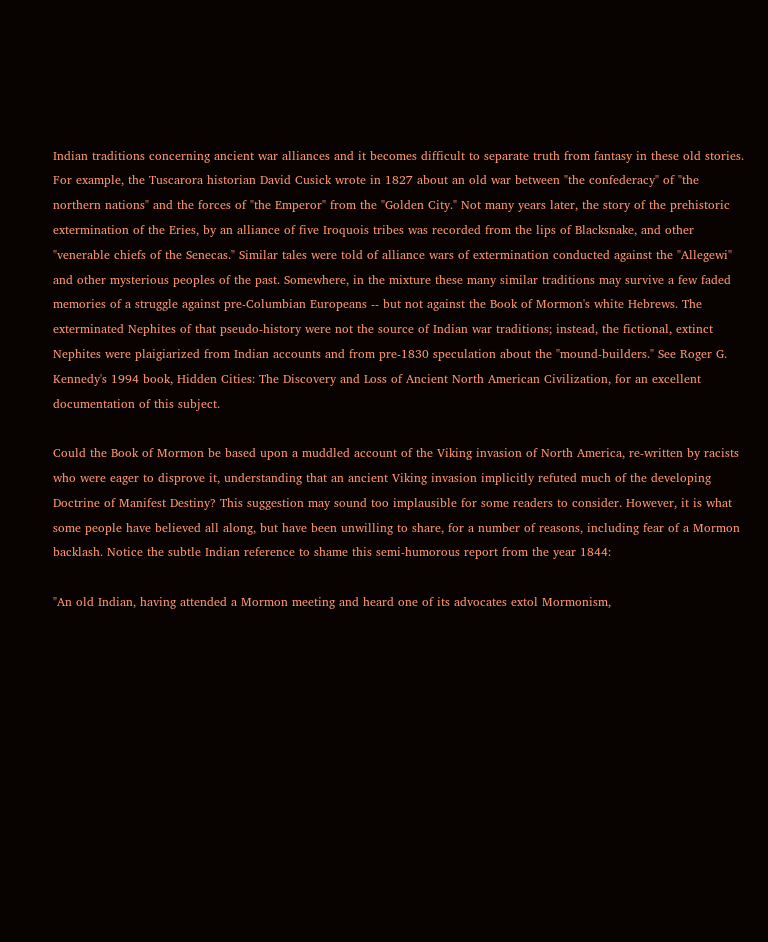Indian traditions concerning ancient war alliances and it becomes difficult to separate truth from fantasy in these old stories. For example, the Tuscarora historian David Cusick wrote in 1827 about an old war between "the confederacy" of "the northern nations" and the forces of "the Emperor" from the "Golden City." Not many years later, the story of the prehistoric extermination of the Eries, by an alliance of five Iroquois tribes was recorded from the lips of Blacksnake, and other "venerable chiefs of the Senecas." Similar tales were told of alliance wars of extermination conducted against the "Allegewi" and other mysterious peoples of the past. Somewhere, in the mixture these many similar traditions may survive a few faded memories of a struggle against pre-Columbian Europeans -- but not against the Book of Mormon's white Hebrews. The exterminated Nephites of that pseudo-history were not the source of Indian war traditions; instead, the fictional, extinct Nephites were plaigiarized from Indian accounts and from pre-1830 speculation about the "mound-builders." See Roger G. Kennedy's 1994 book, Hidden Cities: The Discovery and Loss of Ancient North American Civilization, for an excellent documentation of this subject.

Could the Book of Mormon be based upon a muddled account of the Viking invasion of North America, re-written by racists who were eager to disprove it, understanding that an ancient Viking invasion implicitly refuted much of the developing Doctrine of Manifest Destiny? This suggestion may sound too implausible for some readers to consider. However, it is what some people have believed all along, but have been unwilling to share, for a number of reasons, including fear of a Mormon backlash. Notice the subtle Indian reference to shame this semi-humorous report from the year 1844:

"An old Indian, having attended a Mormon meeting and heard one of its advocates extol Mormonism,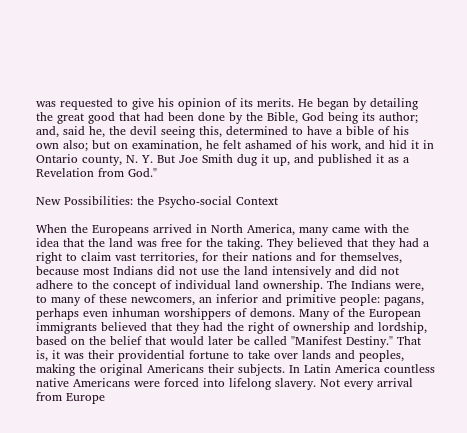was requested to give his opinion of its merits. He began by detailing the great good that had been done by the Bible, God being its author; and, said he, the devil seeing this, determined to have a bible of his own also; but on examination, he felt ashamed of his work, and hid it in Ontario county, N. Y. But Joe Smith dug it up, and published it as a Revelation from God."

New Possibilities: the Psycho-social Context

When the Europeans arrived in North America, many came with the idea that the land was free for the taking. They believed that they had a right to claim vast territories, for their nations and for themselves, because most Indians did not use the land intensively and did not adhere to the concept of individual land ownership. The Indians were, to many of these newcomers, an inferior and primitive people: pagans, perhaps even inhuman worshippers of demons. Many of the European immigrants believed that they had the right of ownership and lordship, based on the belief that would later be called "Manifest Destiny." That is, it was their providential fortune to take over lands and peoples, making the original Americans their subjects. In Latin America countless native Americans were forced into lifelong slavery. Not every arrival from Europe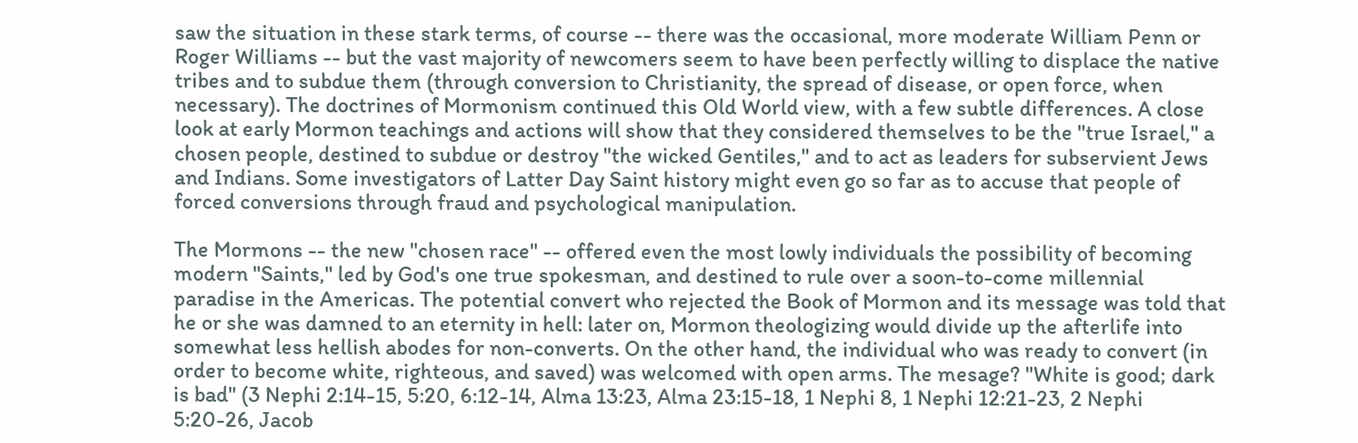saw the situation in these stark terms, of course -- there was the occasional, more moderate William Penn or Roger Williams -- but the vast majority of newcomers seem to have been perfectly willing to displace the native tribes and to subdue them (through conversion to Christianity, the spread of disease, or open force, when necessary). The doctrines of Mormonism continued this Old World view, with a few subtle differences. A close look at early Mormon teachings and actions will show that they considered themselves to be the "true Israel," a chosen people, destined to subdue or destroy "the wicked Gentiles," and to act as leaders for subservient Jews and Indians. Some investigators of Latter Day Saint history might even go so far as to accuse that people of forced conversions through fraud and psychological manipulation.

The Mormons -- the new "chosen race" -- offered even the most lowly individuals the possibility of becoming modern "Saints," led by God's one true spokesman, and destined to rule over a soon-to-come millennial paradise in the Americas. The potential convert who rejected the Book of Mormon and its message was told that he or she was damned to an eternity in hell: later on, Mormon theologizing would divide up the afterlife into somewhat less hellish abodes for non-converts. On the other hand, the individual who was ready to convert (in order to become white, righteous, and saved) was welcomed with open arms. The mesage? "White is good; dark is bad" (3 Nephi 2:14-15, 5:20, 6:12-14, Alma 13:23, Alma 23:15-18, 1 Nephi 8, 1 Nephi 12:21-23, 2 Nephi 5:20-26, Jacob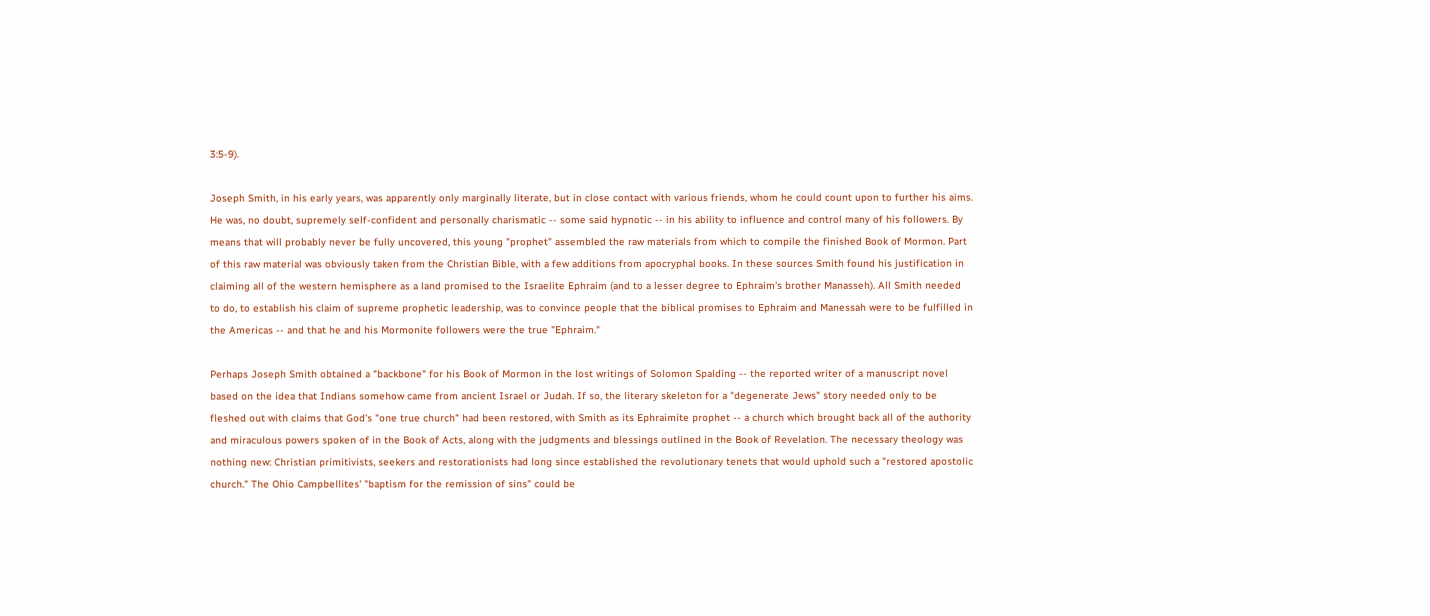3:5-9).

Joseph Smith, in his early years, was apparently only marginally literate, but in close contact with various friends, whom he could count upon to further his aims. He was, no doubt, supremely self-confident and personally charismatic -- some said hypnotic -- in his ability to influence and control many of his followers. By means that will probably never be fully uncovered, this young "prophet" assembled the raw materials from which to compile the finished Book of Mormon. Part of this raw material was obviously taken from the Christian Bible, with a few additions from apocryphal books. In these sources Smith found his justification in claiming all of the western hemisphere as a land promised to the Israelite Ephraim (and to a lesser degree to Ephraim's brother Manasseh). All Smith needed to do, to establish his claim of supreme prophetic leadership, was to convince people that the biblical promises to Ephraim and Manessah were to be fulfilled in the Americas -- and that he and his Mormonite followers were the true "Ephraim."

Perhaps Joseph Smith obtained a "backbone" for his Book of Mormon in the lost writings of Solomon Spalding -- the reported writer of a manuscript novel based on the idea that Indians somehow came from ancient Israel or Judah. If so, the literary skeleton for a "degenerate Jews" story needed only to be fleshed out with claims that God's "one true church" had been restored, with Smith as its Ephraimite prophet -- a church which brought back all of the authority and miraculous powers spoken of in the Book of Acts, along with the judgments and blessings outlined in the Book of Revelation. The necessary theology was nothing new: Christian primitivists, seekers and restorationists had long since established the revolutionary tenets that would uphold such a "restored apostolic church." The Ohio Campbellites' "baptism for the remission of sins" could be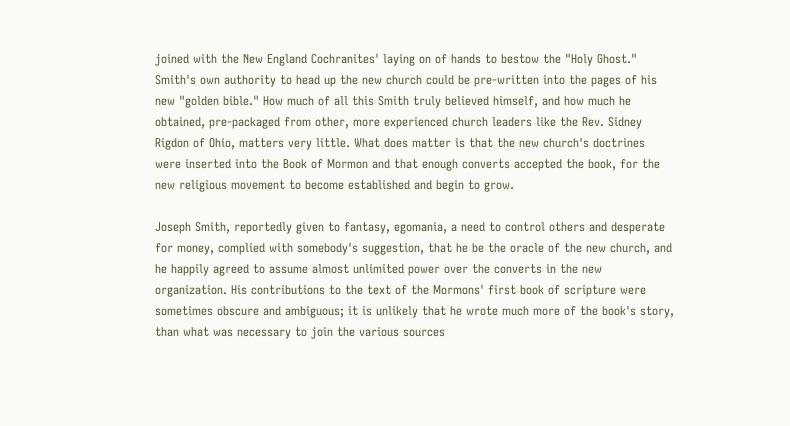joined with the New England Cochranites' laying on of hands to bestow the "Holy Ghost." Smith's own authority to head up the new church could be pre-written into the pages of his new "golden bible." How much of all this Smith truly believed himself, and how much he obtained, pre-packaged from other, more experienced church leaders like the Rev. Sidney Rigdon of Ohio, matters very little. What does matter is that the new church's doctrines were inserted into the Book of Mormon and that enough converts accepted the book, for the new religious movement to become established and begin to grow.

Joseph Smith, reportedly given to fantasy, egomania, a need to control others and desperate for money, complied with somebody's suggestion, that he be the oracle of the new church, and he happily agreed to assume almost unlimited power over the converts in the new organization. His contributions to the text of the Mormons' first book of scripture were sometimes obscure and ambiguous; it is unlikely that he wrote much more of the book's story, than what was necessary to join the various sources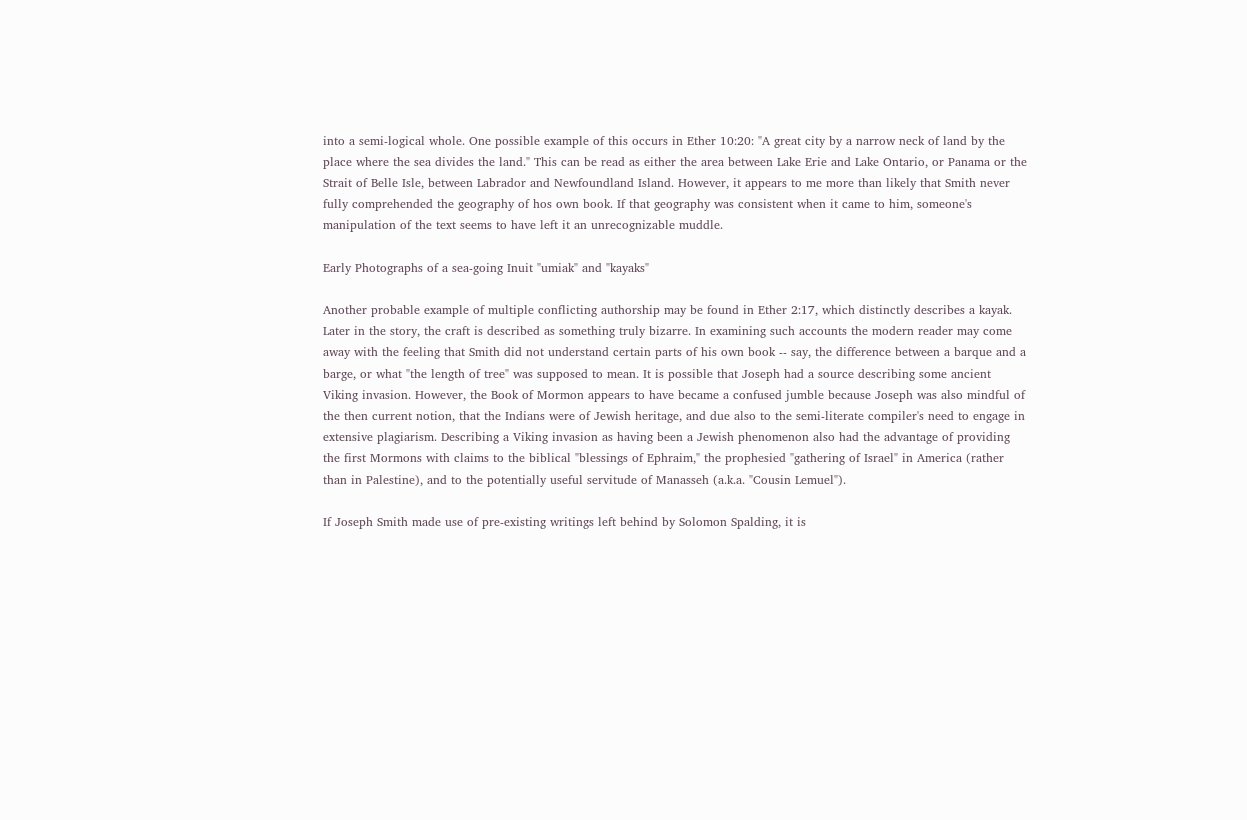into a semi-logical whole. One possible example of this occurs in Ether 10:20: "A great city by a narrow neck of land by the place where the sea divides the land." This can be read as either the area between Lake Erie and Lake Ontario, or Panama or the Strait of Belle Isle, between Labrador and Newfoundland Island. However, it appears to me more than likely that Smith never fully comprehended the geography of hos own book. If that geography was consistent when it came to him, someone's manipulation of the text seems to have left it an unrecognizable muddle.

Early Photographs of a sea-going Inuit "umiak" and "kayaks"

Another probable example of multiple conflicting authorship may be found in Ether 2:17, which distinctly describes a kayak. Later in the story, the craft is described as something truly bizarre. In examining such accounts the modern reader may come away with the feeling that Smith did not understand certain parts of his own book -- say, the difference between a barque and a barge, or what "the length of tree" was supposed to mean. It is possible that Joseph had a source describing some ancient Viking invasion. However, the Book of Mormon appears to have became a confused jumble because Joseph was also mindful of the then current notion, that the Indians were of Jewish heritage, and due also to the semi-literate compiler's need to engage in extensive plagiarism. Describing a Viking invasion as having been a Jewish phenomenon also had the advantage of providing the first Mormons with claims to the biblical "blessings of Ephraim," the prophesied "gathering of Israel" in America (rather than in Palestine), and to the potentially useful servitude of Manasseh (a.k.a. "Cousin Lemuel").

If Joseph Smith made use of pre-existing writings left behind by Solomon Spalding, it is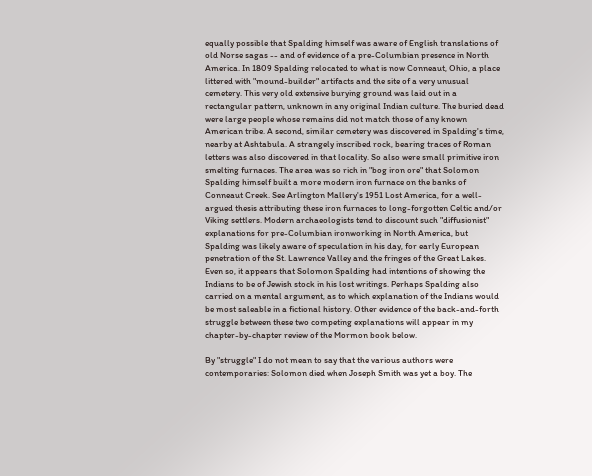equally possible that Spalding himself was aware of English translations of old Norse sagas -- and of evidence of a pre-Columbian presence in North America. In 1809 Spalding relocated to what is now Conneaut, Ohio, a place littered with "mound-builder" artifacts and the site of a very unusual cemetery. This very old extensive burying ground was laid out in a rectangular pattern, unknown in any original Indian culture. The buried dead were large people whose remains did not match those of any known American tribe. A second, similar cemetery was discovered in Spalding's time, nearby at Ashtabula. A strangely inscribed rock, bearing traces of Roman letters was also discovered in that locality. So also were small primitive iron smelting furnaces. The area was so rich in "bog iron ore" that Solomon Spalding himself built a more modern iron furnace on the banks of Conneaut Creek. See Arlington Mallery's 1951 Lost America, for a well-argued thesis attributing these iron furnaces to long-forgotten Celtic and/or Viking settlers. Modern archaeologists tend to discount such "diffusionist" explanations for pre-Columbian ironworking in North America, but Spalding was likely aware of speculation in his day, for early European penetration of the St. Lawrence Valley and the fringes of the Great Lakes. Even so, it appears that Solomon Spalding had intentions of showing the Indians to be of Jewish stock in his lost writings. Perhaps Spalding also carried on a mental argument, as to which explanation of the Indians would be most saleable in a fictional history. Other evidence of the back-and-forth struggle between these two competing explanations will appear in my chapter-by-chapter review of the Mormon book below.

By "struggle" I do not mean to say that the various authors were contemporaries: Solomon died when Joseph Smith was yet a boy. The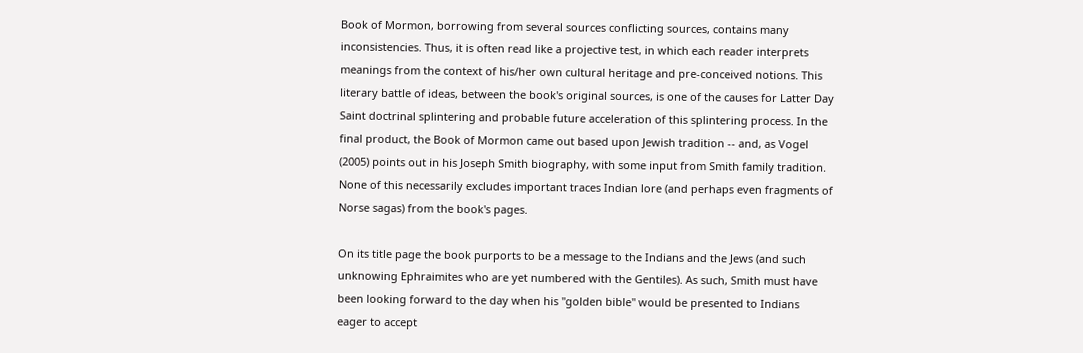Book of Mormon, borrowing from several sources conflicting sources, contains many inconsistencies. Thus, it is often read like a projective test, in which each reader interprets meanings from the context of his/her own cultural heritage and pre-conceived notions. This literary battle of ideas, between the book's original sources, is one of the causes for Latter Day Saint doctrinal splintering and probable future acceleration of this splintering process. In the final product, the Book of Mormon came out based upon Jewish tradition -- and, as Vogel (2005) points out in his Joseph Smith biography, with some input from Smith family tradition. None of this necessarily excludes important traces Indian lore (and perhaps even fragments of Norse sagas) from the book's pages.

On its title page the book purports to be a message to the Indians and the Jews (and such unknowing Ephraimites who are yet numbered with the Gentiles). As such, Smith must have been looking forward to the day when his "golden bible" would be presented to Indians eager to accept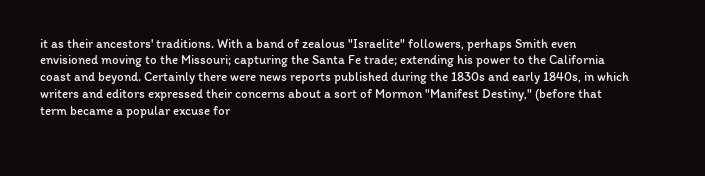it as their ancestors' traditions. With a band of zealous "Israelite" followers, perhaps Smith even envisioned moving to the Missouri; capturing the Santa Fe trade; extending his power to the California coast and beyond. Certainly there were news reports published during the 1830s and early 1840s, in which writers and editors expressed their concerns about a sort of Mormon "Manifest Destiny," (before that term became a popular excuse for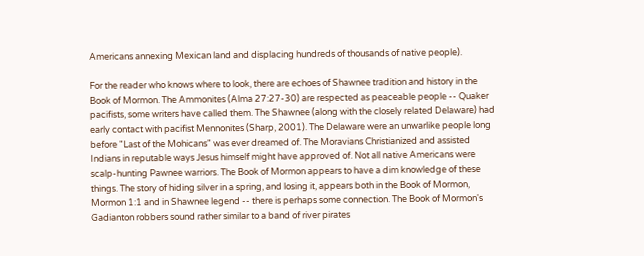Americans annexing Mexican land and displacing hundreds of thousands of native people).

For the reader who knows where to look, there are echoes of Shawnee tradition and history in the Book of Mormon. The Ammonites (Alma 27:27-30) are respected as peaceable people -- Quaker pacifists, some writers have called them. The Shawnee (along with the closely related Delaware) had early contact with pacifist Mennonites (Sharp, 2001). The Delaware were an unwarlike people long before "Last of the Mohicans" was ever dreamed of. The Moravians Christianized and assisted Indians in reputable ways Jesus himself might have approved of. Not all native Americans were scalp-hunting Pawnee warriors. The Book of Mormon appears to have a dim knowledge of these things. The story of hiding silver in a spring, and losing it, appears both in the Book of Mormon, Mormon 1:1 and in Shawnee legend -- there is perhaps some connection. The Book of Mormon's Gadianton robbers sound rather similar to a band of river pirates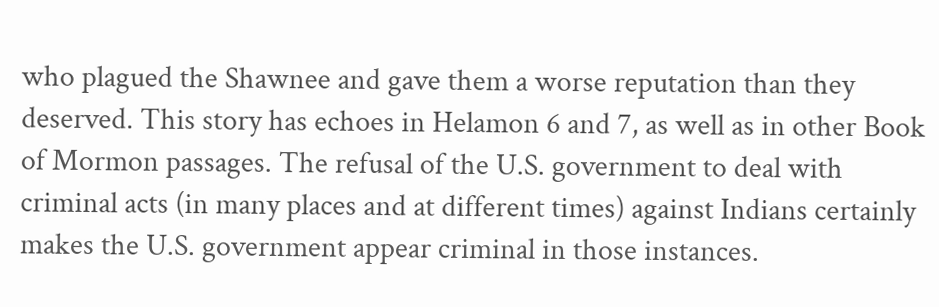who plagued the Shawnee and gave them a worse reputation than they deserved. This story has echoes in Helamon 6 and 7, as well as in other Book of Mormon passages. The refusal of the U.S. government to deal with criminal acts (in many places and at different times) against Indians certainly makes the U.S. government appear criminal in those instances.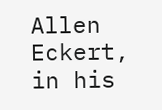Allen Eckert, in his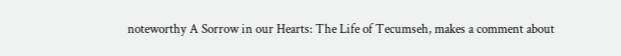noteworthy A Sorrow in our Hearts: The Life of Tecumseh, makes a comment about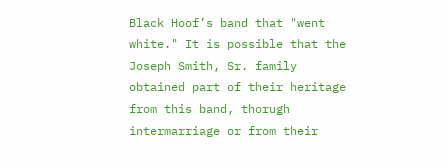Black Hoof’s band that "went white." It is possible that the Joseph Smith, Sr. family obtained part of their heritage from this band, thorugh intermarriage or from their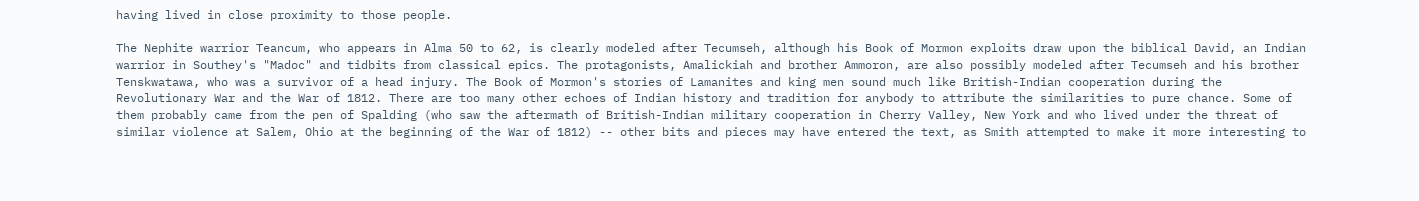having lived in close proximity to those people.

The Nephite warrior Teancum, who appears in Alma 50 to 62, is clearly modeled after Tecumseh, although his Book of Mormon exploits draw upon the biblical David, an Indian warrior in Southey's "Madoc" and tidbits from classical epics. The protagonists, Amalickiah and brother Ammoron, are also possibly modeled after Tecumseh and his brother Tenskwatawa, who was a survivor of a head injury. The Book of Mormon's stories of Lamanites and king men sound much like British-Indian cooperation during the Revolutionary War and the War of 1812. There are too many other echoes of Indian history and tradition for anybody to attribute the similarities to pure chance. Some of them probably came from the pen of Spalding (who saw the aftermath of British-Indian military cooperation in Cherry Valley, New York and who lived under the threat of similar violence at Salem, Ohio at the beginning of the War of 1812) -- other bits and pieces may have entered the text, as Smith attempted to make it more interesting to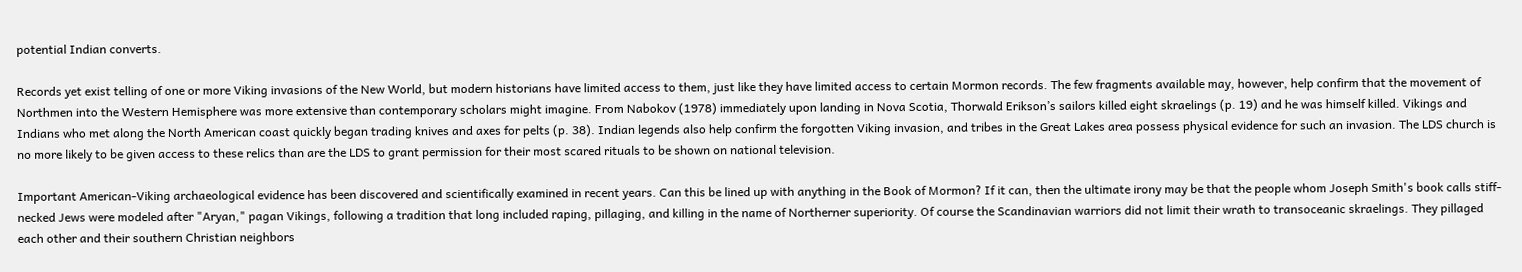potential Indian converts.

Records yet exist telling of one or more Viking invasions of the New World, but modern historians have limited access to them, just like they have limited access to certain Mormon records. The few fragments available may, however, help confirm that the movement of Northmen into the Western Hemisphere was more extensive than contemporary scholars might imagine. From Nabokov (1978) immediately upon landing in Nova Scotia, Thorwald Erikson’s sailors killed eight skraelings (p. 19) and he was himself killed. Vikings and Indians who met along the North American coast quickly began trading knives and axes for pelts (p. 38). Indian legends also help confirm the forgotten Viking invasion, and tribes in the Great Lakes area possess physical evidence for such an invasion. The LDS church is no more likely to be given access to these relics than are the LDS to grant permission for their most scared rituals to be shown on national television.

Important American-Viking archaeological evidence has been discovered and scientifically examined in recent years. Can this be lined up with anything in the Book of Mormon? If it can, then the ultimate irony may be that the people whom Joseph Smith's book calls stiff-necked Jews were modeled after "Aryan," pagan Vikings, following a tradition that long included raping, pillaging, and killing in the name of Northerner superiority. Of course the Scandinavian warriors did not limit their wrath to transoceanic skraelings. They pillaged each other and their southern Christian neighbors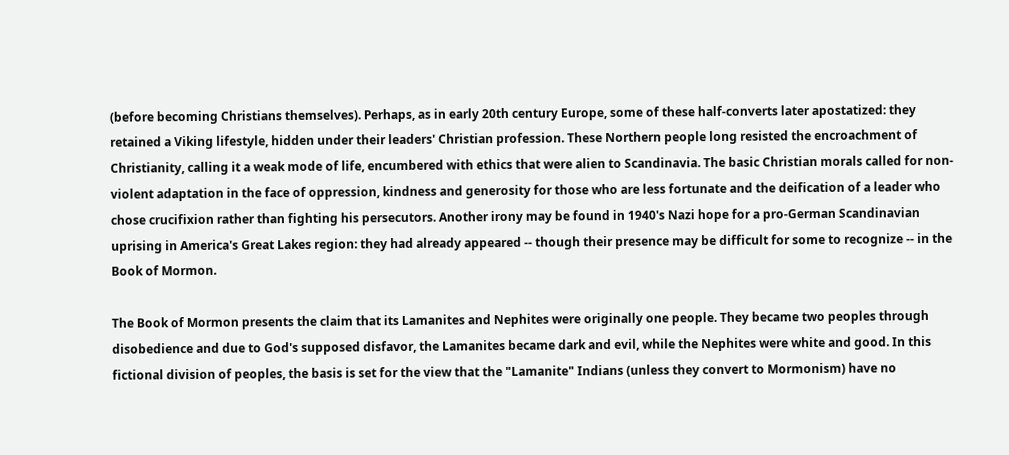(before becoming Christians themselves). Perhaps, as in early 20th century Europe, some of these half-converts later apostatized: they retained a Viking lifestyle, hidden under their leaders' Christian profession. These Northern people long resisted the encroachment of Christianity, calling it a weak mode of life, encumbered with ethics that were alien to Scandinavia. The basic Christian morals called for non-violent adaptation in the face of oppression, kindness and generosity for those who are less fortunate and the deification of a leader who chose crucifixion rather than fighting his persecutors. Another irony may be found in 1940's Nazi hope for a pro-German Scandinavian uprising in America's Great Lakes region: they had already appeared -- though their presence may be difficult for some to recognize -- in the Book of Mormon.

The Book of Mormon presents the claim that its Lamanites and Nephites were originally one people. They became two peoples through disobedience and due to God's supposed disfavor, the Lamanites became dark and evil, while the Nephites were white and good. In this fictional division of peoples, the basis is set for the view that the "Lamanite" Indians (unless they convert to Mormonism) have no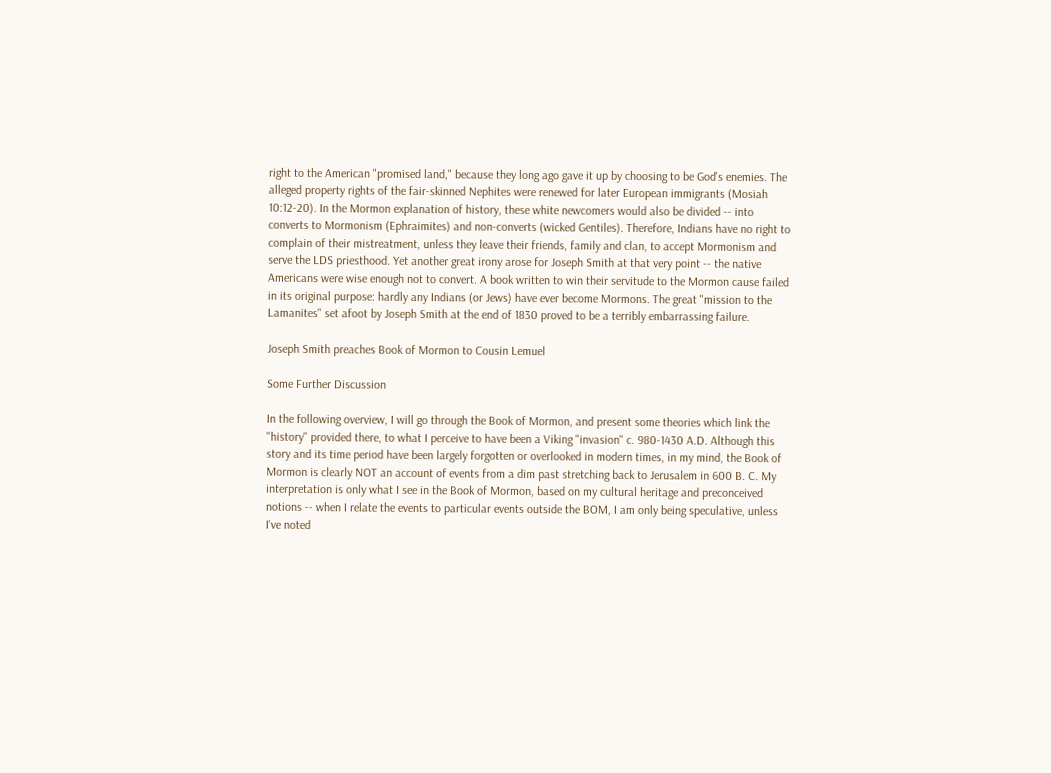right to the American "promised land," because they long ago gave it up by choosing to be God's enemies. The alleged property rights of the fair-skinned Nephites were renewed for later European immigrants (Mosiah 10:12-20). In the Mormon explanation of history, these white newcomers would also be divided -- into converts to Mormonism (Ephraimites) and non-converts (wicked Gentiles). Therefore, Indians have no right to complain of their mistreatment, unless they leave their friends, family and clan, to accept Mormonism and serve the LDS priesthood. Yet another great irony arose for Joseph Smith at that very point -- the native Americans were wise enough not to convert. A book written to win their servitude to the Mormon cause failed in its original purpose: hardly any Indians (or Jews) have ever become Mormons. The great "mission to the Lamanites" set afoot by Joseph Smith at the end of 1830 proved to be a terribly embarrassing failure.

Joseph Smith preaches Book of Mormon to Cousin Lemuel

Some Further Discussion

In the following overview, I will go through the Book of Mormon, and present some theories which link the "history" provided there, to what I perceive to have been a Viking "invasion" c. 980-1430 A.D. Although this story and its time period have been largely forgotten or overlooked in modern times, in my mind, the Book of Mormon is clearly NOT an account of events from a dim past stretching back to Jerusalem in 600 B. C. My interpretation is only what I see in the Book of Mormon, based on my cultural heritage and preconceived notions -- when I relate the events to particular events outside the BOM, I am only being speculative, unless I've noted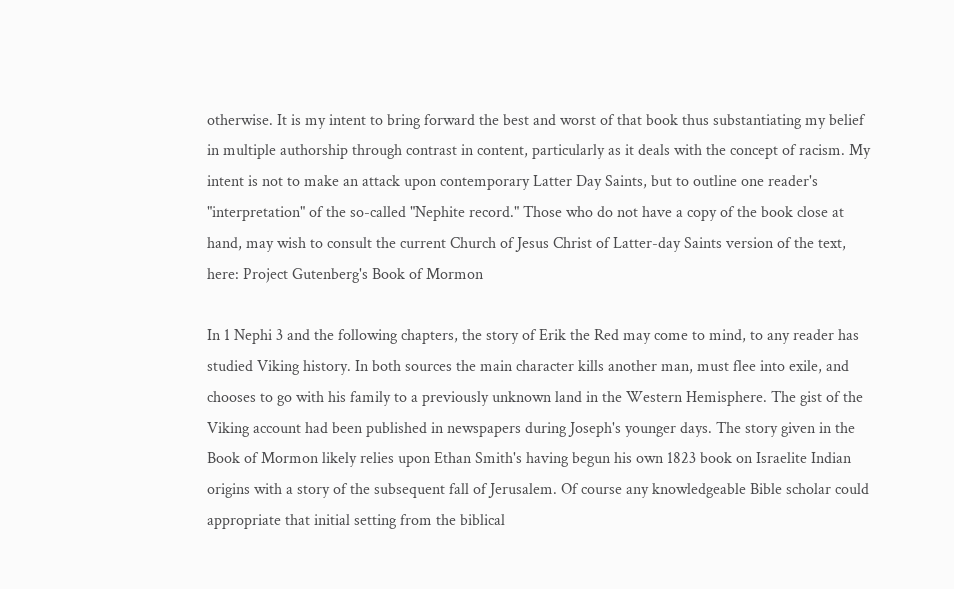otherwise. It is my intent to bring forward the best and worst of that book thus substantiating my belief in multiple authorship through contrast in content, particularly as it deals with the concept of racism. My intent is not to make an attack upon contemporary Latter Day Saints, but to outline one reader's "interpretation" of the so-called "Nephite record." Those who do not have a copy of the book close at hand, may wish to consult the current Church of Jesus Christ of Latter-day Saints version of the text, here: Project Gutenberg's Book of Mormon

In 1 Nephi 3 and the following chapters, the story of Erik the Red may come to mind, to any reader has studied Viking history. In both sources the main character kills another man, must flee into exile, and chooses to go with his family to a previously unknown land in the Western Hemisphere. The gist of the Viking account had been published in newspapers during Joseph's younger days. The story given in the Book of Mormon likely relies upon Ethan Smith's having begun his own 1823 book on Israelite Indian origins with a story of the subsequent fall of Jerusalem. Of course any knowledgeable Bible scholar could appropriate that initial setting from the biblical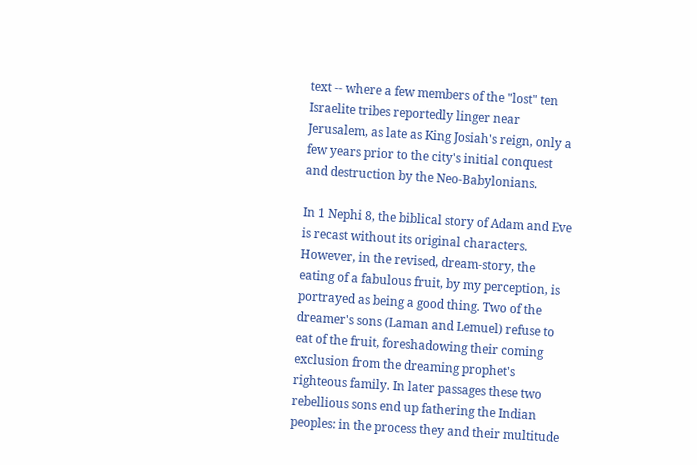text -- where a few members of the "lost" ten Israelite tribes reportedly linger near Jerusalem, as late as King Josiah's reign, only a few years prior to the city's initial conquest and destruction by the Neo-Babylonians.

In 1 Nephi 8, the biblical story of Adam and Eve is recast without its original characters. However, in the revised, dream-story, the eating of a fabulous fruit, by my perception, is portrayed as being a good thing. Two of the dreamer's sons (Laman and Lemuel) refuse to eat of the fruit, foreshadowing their coming exclusion from the dreaming prophet's righteous family. In later passages these two rebellious sons end up fathering the Indian peoples: in the process they and their multitude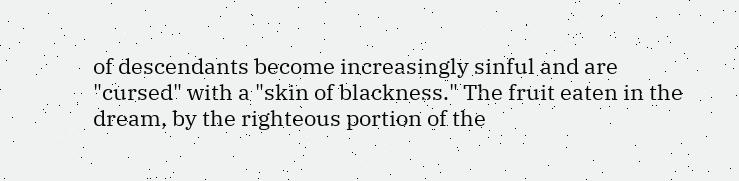of descendants become increasingly sinful and are "cursed" with a "skin of blackness." The fruit eaten in the dream, by the righteous portion of the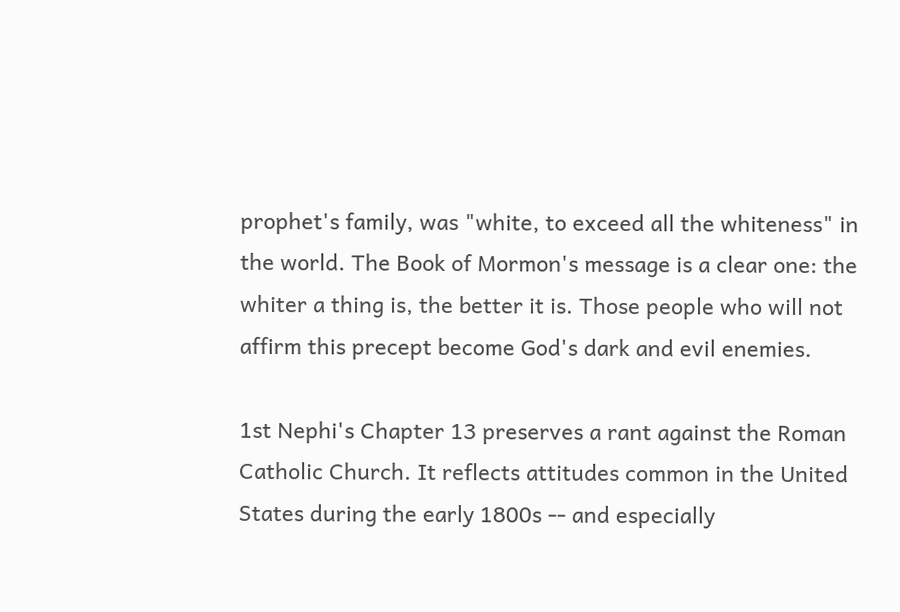prophet's family, was "white, to exceed all the whiteness" in the world. The Book of Mormon's message is a clear one: the whiter a thing is, the better it is. Those people who will not affirm this precept become God's dark and evil enemies.

1st Nephi's Chapter 13 preserves a rant against the Roman Catholic Church. It reflects attitudes common in the United States during the early 1800s -- and especially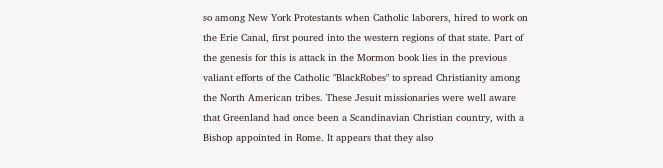so among New York Protestants when Catholic laborers, hired to work on the Erie Canal, first poured into the western regions of that state. Part of the genesis for this is attack in the Mormon book lies in the previous valiant efforts of the Catholic "BlackRobes" to spread Christianity among the North American tribes. These Jesuit missionaries were well aware that Greenland had once been a Scandinavian Christian country, with a Bishop appointed in Rome. It appears that they also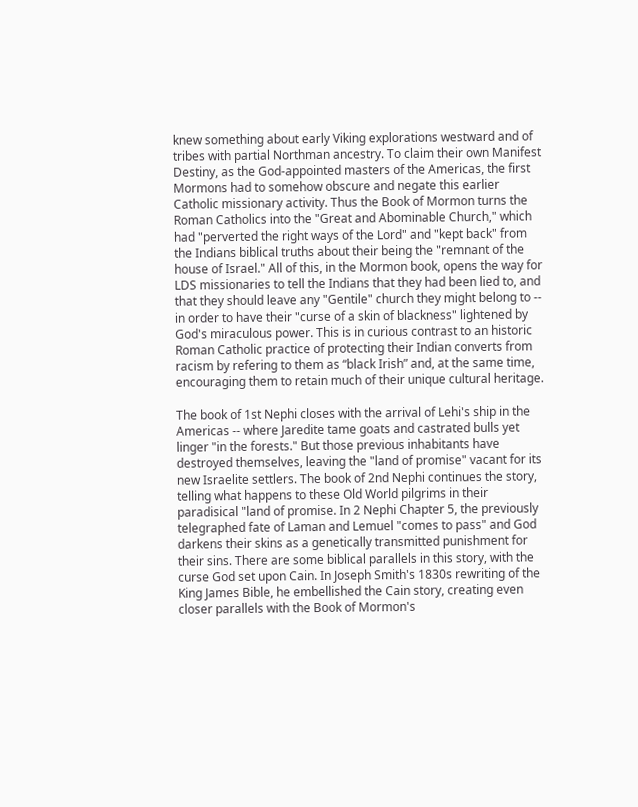knew something about early Viking explorations westward and of tribes with partial Northman ancestry. To claim their own Manifest Destiny, as the God-appointed masters of the Americas, the first Mormons had to somehow obscure and negate this earlier Catholic missionary activity. Thus the Book of Mormon turns the Roman Catholics into the "Great and Abominable Church," which had "perverted the right ways of the Lord" and "kept back" from the Indians biblical truths about their being the "remnant of the house of Israel." All of this, in the Mormon book, opens the way for LDS missionaries to tell the Indians that they had been lied to, and that they should leave any "Gentile" church they might belong to -- in order to have their "curse of a skin of blackness" lightened by God's miraculous power. This is in curious contrast to an historic Roman Catholic practice of protecting their Indian converts from racism by refering to them as “black Irish” and, at the same time, encouraging them to retain much of their unique cultural heritage.

The book of 1st Nephi closes with the arrival of Lehi's ship in the Americas -- where Jaredite tame goats and castrated bulls yet linger "in the forests." But those previous inhabitants have destroyed themselves, leaving the "land of promise" vacant for its new Israelite settlers. The book of 2nd Nephi continues the story, telling what happens to these Old World pilgrims in their paradisical "land of promise. In 2 Nephi Chapter 5, the previously telegraphed fate of Laman and Lemuel "comes to pass" and God darkens their skins as a genetically transmitted punishment for their sins. There are some biblical parallels in this story, with the curse God set upon Cain. In Joseph Smith's 1830s rewriting of the King James Bible, he embellished the Cain story, creating even closer parallels with the Book of Mormon's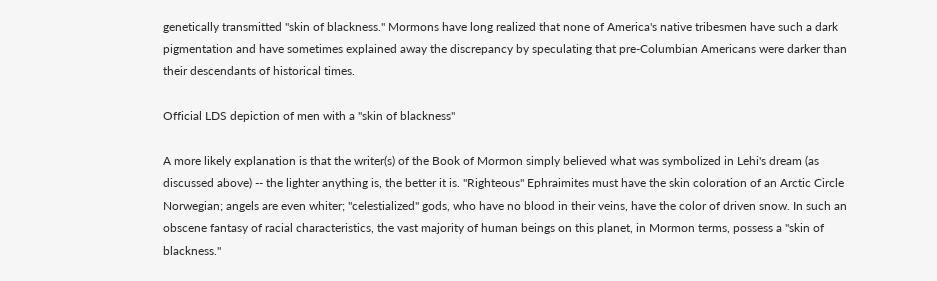genetically transmitted "skin of blackness." Mormons have long realized that none of America's native tribesmen have such a dark pigmentation and have sometimes explained away the discrepancy by speculating that pre-Columbian Americans were darker than their descendants of historical times.

Official LDS depiction of men with a "skin of blackness"

A more likely explanation is that the writer(s) of the Book of Mormon simply believed what was symbolized in Lehi's dream (as discussed above) -- the lighter anything is, the better it is. "Righteous" Ephraimites must have the skin coloration of an Arctic Circle Norwegian; angels are even whiter; "celestialized" gods, who have no blood in their veins, have the color of driven snow. In such an obscene fantasy of racial characteristics, the vast majority of human beings on this planet, in Mormon terms, possess a "skin of blackness."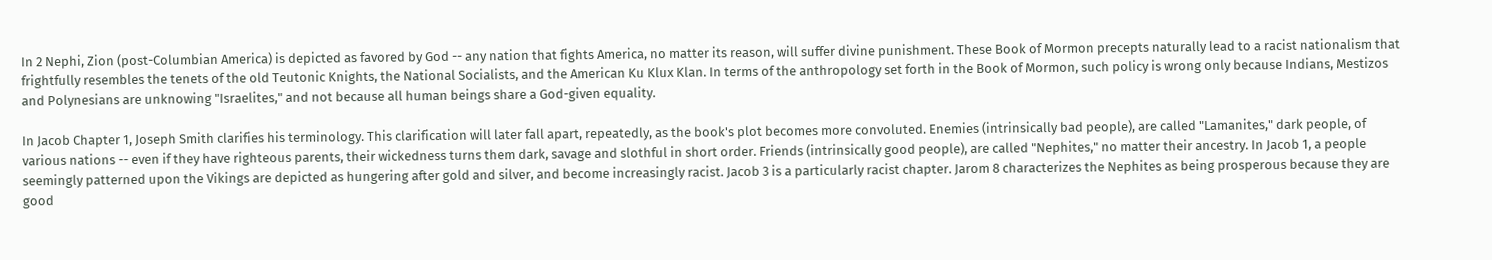In 2 Nephi, Zion (post-Columbian America) is depicted as favored by God -- any nation that fights America, no matter its reason, will suffer divine punishment. These Book of Mormon precepts naturally lead to a racist nationalism that frightfully resembles the tenets of the old Teutonic Knights, the National Socialists, and the American Ku Klux Klan. In terms of the anthropology set forth in the Book of Mormon, such policy is wrong only because Indians, Mestizos and Polynesians are unknowing "Israelites," and not because all human beings share a God-given equality.

In Jacob Chapter 1, Joseph Smith clarifies his terminology. This clarification will later fall apart, repeatedly, as the book's plot becomes more convoluted. Enemies (intrinsically bad people), are called "Lamanites," dark people, of various nations -- even if they have righteous parents, their wickedness turns them dark, savage and slothful in short order. Friends (intrinsically good people), are called "Nephites," no matter their ancestry. In Jacob 1, a people seemingly patterned upon the Vikings are depicted as hungering after gold and silver, and become increasingly racist. Jacob 3 is a particularly racist chapter. Jarom 8 characterizes the Nephites as being prosperous because they are good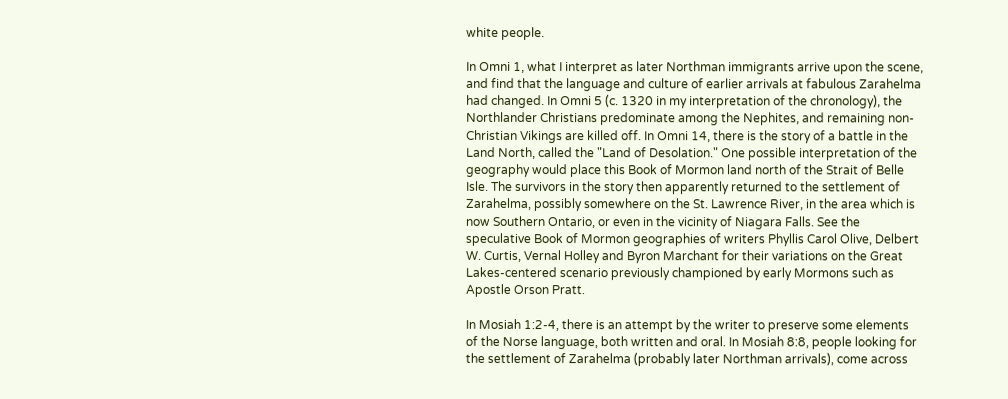white people.

In Omni 1, what I interpret as later Northman immigrants arrive upon the scene, and find that the language and culture of earlier arrivals at fabulous Zarahelma had changed. In Omni 5 (c. 1320 in my interpretation of the chronology), the Northlander Christians predominate among the Nephites, and remaining non-Christian Vikings are killed off. In Omni 14, there is the story of a battle in the Land North, called the "Land of Desolation." One possible interpretation of the geography would place this Book of Mormon land north of the Strait of Belle Isle. The survivors in the story then apparently returned to the settlement of Zarahelma, possibly somewhere on the St. Lawrence River, in the area which is now Southern Ontario, or even in the vicinity of Niagara Falls. See the speculative Book of Mormon geographies of writers Phyllis Carol Olive, Delbert W. Curtis, Vernal Holley and Byron Marchant for their variations on the Great Lakes-centered scenario previously championed by early Mormons such as Apostle Orson Pratt.

In Mosiah 1:2-4, there is an attempt by the writer to preserve some elements of the Norse language, both written and oral. In Mosiah 8:8, people looking for the settlement of Zarahelma (probably later Northman arrivals), come across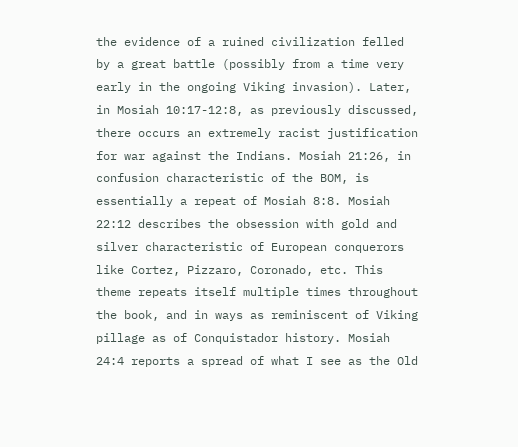the evidence of a ruined civilization felled by a great battle (possibly from a time very early in the ongoing Viking invasion). Later, in Mosiah 10:17-12:8, as previously discussed, there occurs an extremely racist justification for war against the Indians. Mosiah 21:26, in confusion characteristic of the BOM, is essentially a repeat of Mosiah 8:8. Mosiah 22:12 describes the obsession with gold and silver characteristic of European conquerors like Cortez, Pizzaro, Coronado, etc. This theme repeats itself multiple times throughout the book, and in ways as reminiscent of Viking pillage as of Conquistador history. Mosiah 24:4 reports a spread of what I see as the Old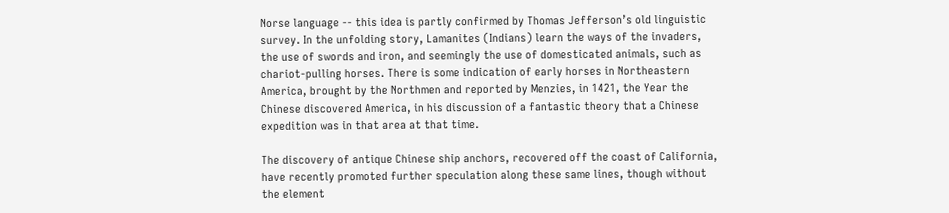Norse language -- this idea is partly confirmed by Thomas Jefferson’s old linguistic survey. In the unfolding story, Lamanites (Indians) learn the ways of the invaders, the use of swords and iron, and seemingly the use of domesticated animals, such as chariot-pulling horses. There is some indication of early horses in Northeastern America, brought by the Northmen and reported by Menzies, in 1421, the Year the Chinese discovered America, in his discussion of a fantastic theory that a Chinese expedition was in that area at that time.

The discovery of antique Chinese ship anchors, recovered off the coast of California, have recently promoted further speculation along these same lines, though without the element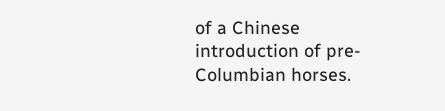of a Chinese introduction of pre-Columbian horses.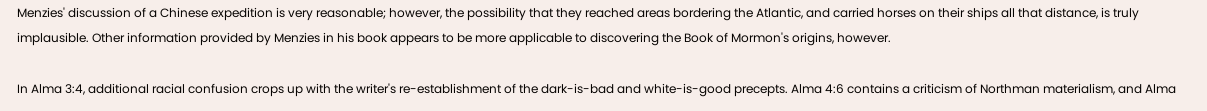Menzies' discussion of a Chinese expedition is very reasonable; however, the possibility that they reached areas bordering the Atlantic, and carried horses on their ships all that distance, is truly implausible. Other information provided by Menzies in his book appears to be more applicable to discovering the Book of Mormon's origins, however.

In Alma 3:4, additional racial confusion crops up with the writer's re-establishment of the dark-is-bad and white-is-good precepts. Alma 4:6 contains a criticism of Northman materialism, and Alma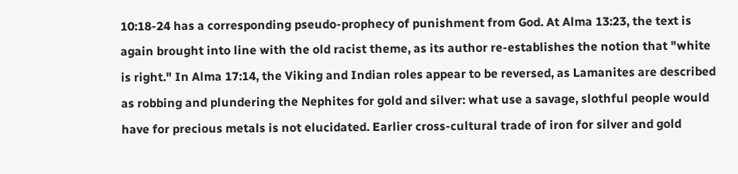10:18-24 has a corresponding pseudo-prophecy of punishment from God. At Alma 13:23, the text is again brought into line with the old racist theme, as its author re-establishes the notion that "white is right." In Alma 17:14, the Viking and Indian roles appear to be reversed, as Lamanites are described as robbing and plundering the Nephites for gold and silver: what use a savage, slothful people would have for precious metals is not elucidated. Earlier cross-cultural trade of iron for silver and gold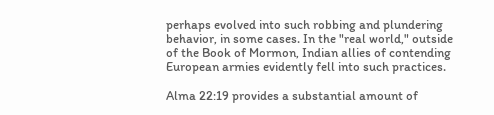perhaps evolved into such robbing and plundering behavior, in some cases. In the "real world," outside of the Book of Mormon, Indian allies of contending European armies evidently fell into such practices.

Alma 22:19 provides a substantial amount of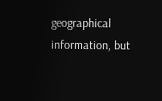geographical information, but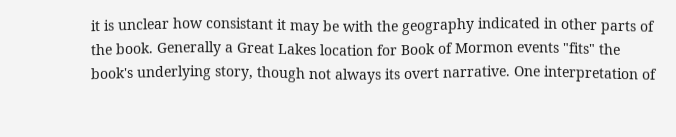it is unclear how consistant it may be with the geography indicated in other parts of the book. Generally a Great Lakes location for Book of Mormon events "fits" the book's underlying story, though not always its overt narrative. One interpretation of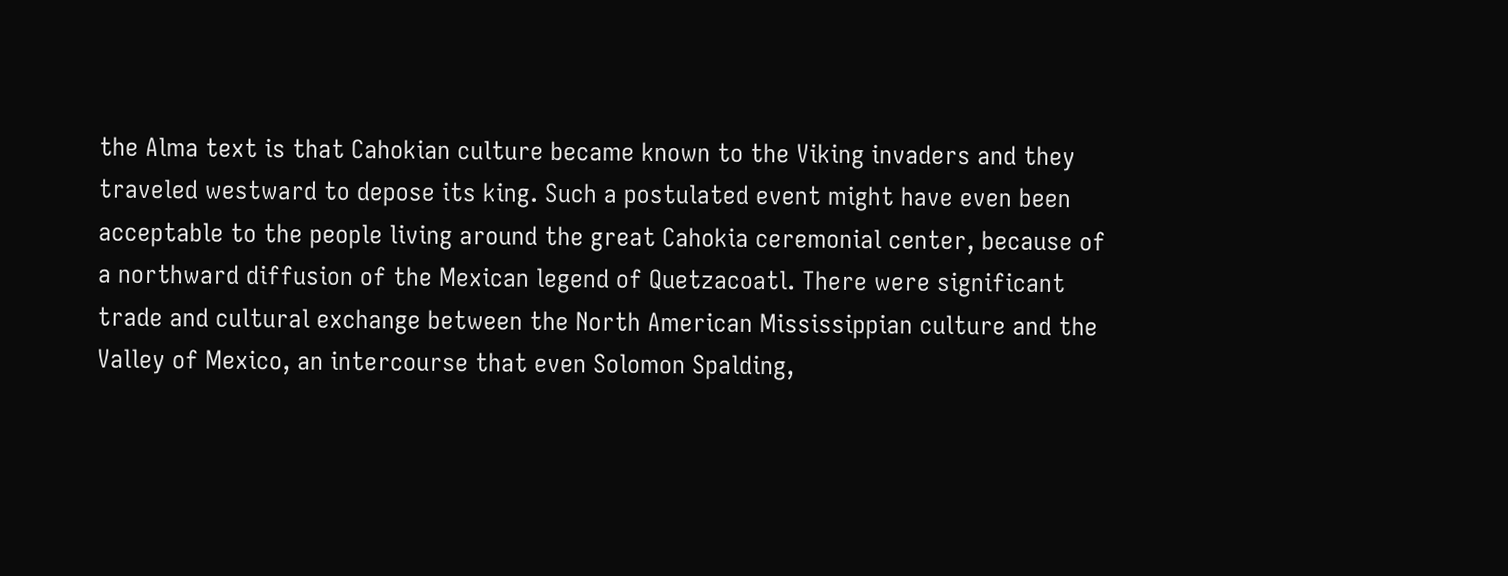the Alma text is that Cahokian culture became known to the Viking invaders and they traveled westward to depose its king. Such a postulated event might have even been acceptable to the people living around the great Cahokia ceremonial center, because of a northward diffusion of the Mexican legend of Quetzacoatl. There were significant trade and cultural exchange between the North American Mississippian culture and the Valley of Mexico, an intercourse that even Solomon Spalding,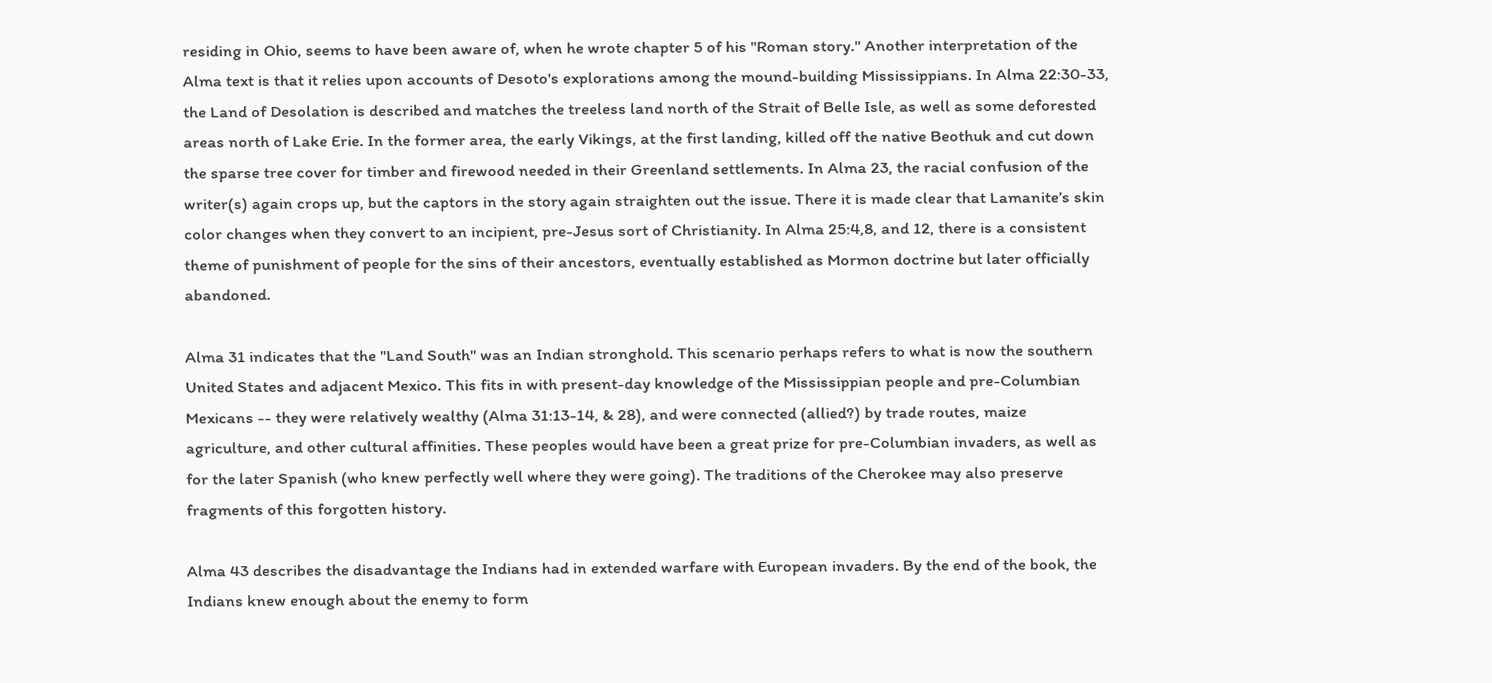residing in Ohio, seems to have been aware of, when he wrote chapter 5 of his "Roman story." Another interpretation of the Alma text is that it relies upon accounts of Desoto's explorations among the mound-building Mississippians. In Alma 22:30-33, the Land of Desolation is described and matches the treeless land north of the Strait of Belle Isle, as well as some deforested areas north of Lake Erie. In the former area, the early Vikings, at the first landing, killed off the native Beothuk and cut down the sparse tree cover for timber and firewood needed in their Greenland settlements. In Alma 23, the racial confusion of the writer(s) again crops up, but the captors in the story again straighten out the issue. There it is made clear that Lamanite’s skin color changes when they convert to an incipient, pre-Jesus sort of Christianity. In Alma 25:4,8, and 12, there is a consistent theme of punishment of people for the sins of their ancestors, eventually established as Mormon doctrine but later officially abandoned.

Alma 31 indicates that the "Land South" was an Indian stronghold. This scenario perhaps refers to what is now the southern United States and adjacent Mexico. This fits in with present-day knowledge of the Mississippian people and pre-Columbian Mexicans -- they were relatively wealthy (Alma 31:13-14, & 28), and were connected (allied?) by trade routes, maize agriculture, and other cultural affinities. These peoples would have been a great prize for pre-Columbian invaders, as well as for the later Spanish (who knew perfectly well where they were going). The traditions of the Cherokee may also preserve fragments of this forgotten history.

Alma 43 describes the disadvantage the Indians had in extended warfare with European invaders. By the end of the book, the Indians knew enough about the enemy to form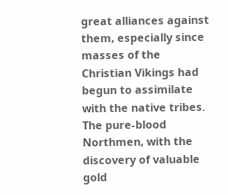great alliances against them, especially since masses of the Christian Vikings had begun to assimilate with the native tribes. The pure-blood Northmen, with the discovery of valuable gold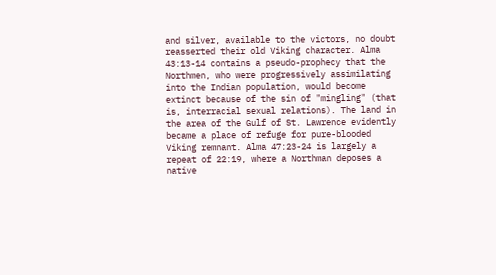and silver, available to the victors, no doubt reasserted their old Viking character. Alma 43:13-14 contains a pseudo-prophecy that the Northmen, who were progressively assimilating into the Indian population, would become extinct because of the sin of "mingling" (that is, interracial sexual relations). The land in the area of the Gulf of St. Lawrence evidently became a place of refuge for pure-blooded Viking remnant. Alma 47:23-24 is largely a repeat of 22:19, where a Northman deposes a native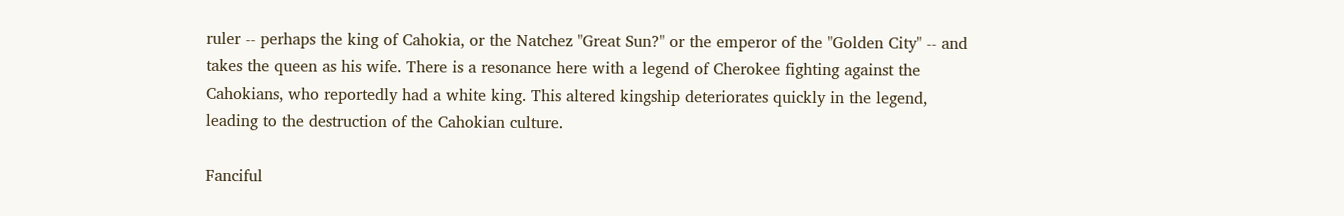ruler -- perhaps the king of Cahokia, or the Natchez "Great Sun?" or the emperor of the "Golden City" -- and takes the queen as his wife. There is a resonance here with a legend of Cherokee fighting against the Cahokians, who reportedly had a white king. This altered kingship deteriorates quickly in the legend, leading to the destruction of the Cahokian culture.

Fanciful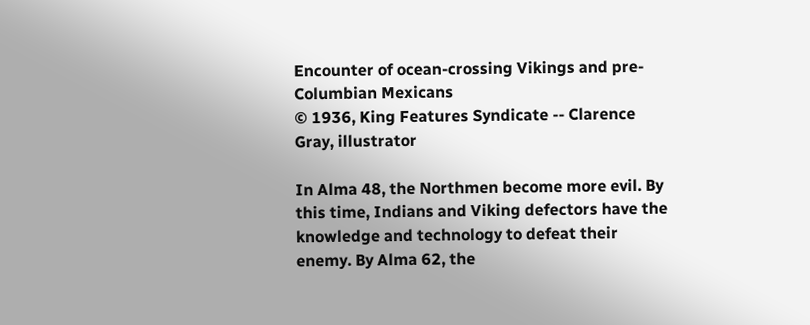Encounter of ocean-crossing Vikings and pre-Columbian Mexicans
© 1936, King Features Syndicate -- Clarence Gray, illustrator

In Alma 48, the Northmen become more evil. By this time, Indians and Viking defectors have the knowledge and technology to defeat their enemy. By Alma 62, the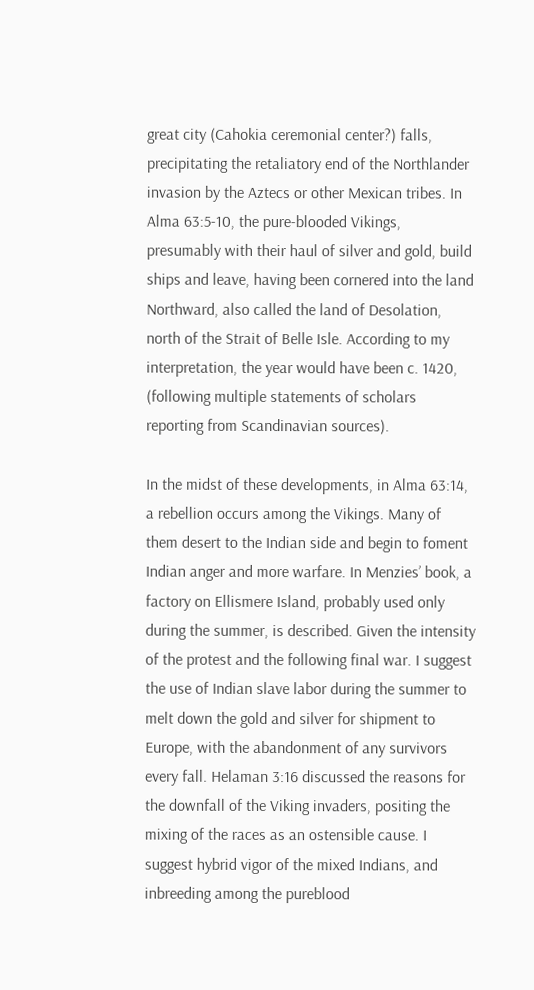great city (Cahokia ceremonial center?) falls, precipitating the retaliatory end of the Northlander invasion by the Aztecs or other Mexican tribes. In Alma 63:5-10, the pure-blooded Vikings, presumably with their haul of silver and gold, build ships and leave, having been cornered into the land Northward, also called the land of Desolation, north of the Strait of Belle Isle. According to my interpretation, the year would have been c. 1420, (following multiple statements of scholars reporting from Scandinavian sources).

In the midst of these developments, in Alma 63:14, a rebellion occurs among the Vikings. Many of them desert to the Indian side and begin to foment Indian anger and more warfare. In Menzies’ book, a factory on Ellismere Island, probably used only during the summer, is described. Given the intensity of the protest and the following final war. I suggest the use of Indian slave labor during the summer to melt down the gold and silver for shipment to Europe, with the abandonment of any survivors every fall. Helaman 3:16 discussed the reasons for the downfall of the Viking invaders, positing the mixing of the races as an ostensible cause. I suggest hybrid vigor of the mixed Indians, and inbreeding among the pureblood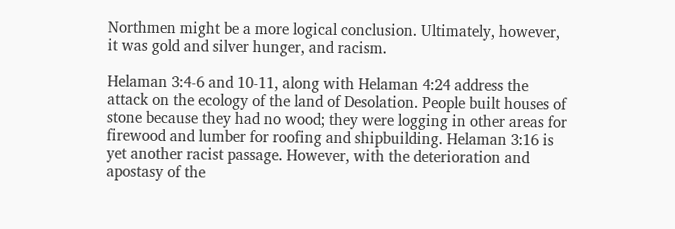Northmen might be a more logical conclusion. Ultimately, however, it was gold and silver hunger, and racism.

Helaman 3:4-6 and 10-11, along with Helaman 4:24 address the attack on the ecology of the land of Desolation. People built houses of stone because they had no wood; they were logging in other areas for firewood and lumber for roofing and shipbuilding. Helaman 3:16 is yet another racist passage. However, with the deterioration and apostasy of the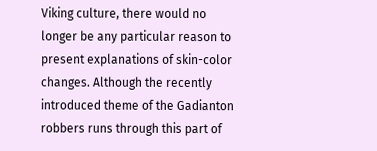Viking culture, there would no longer be any particular reason to present explanations of skin-color changes. Although the recently introduced theme of the Gadianton robbers runs through this part of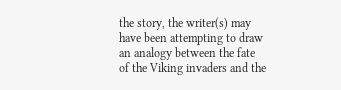the story, the writer(s) may have been attempting to draw an analogy between the fate of the Viking invaders and the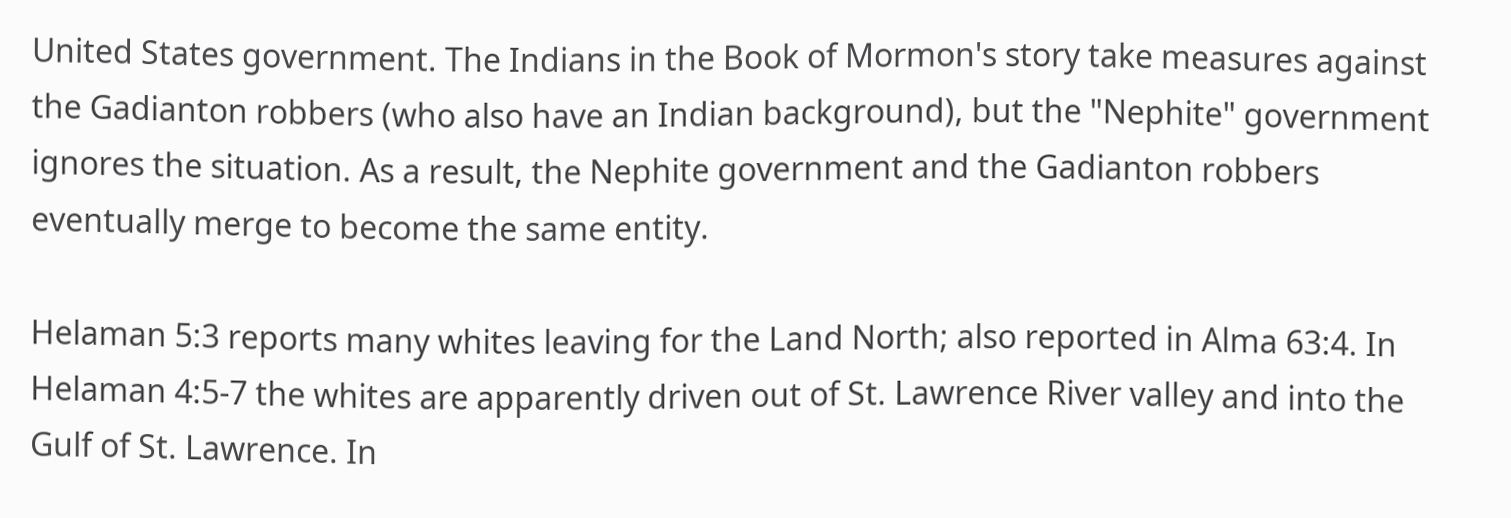United States government. The Indians in the Book of Mormon's story take measures against the Gadianton robbers (who also have an Indian background), but the "Nephite" government ignores the situation. As a result, the Nephite government and the Gadianton robbers eventually merge to become the same entity.

Helaman 5:3 reports many whites leaving for the Land North; also reported in Alma 63:4. In Helaman 4:5-7 the whites are apparently driven out of St. Lawrence River valley and into the Gulf of St. Lawrence. In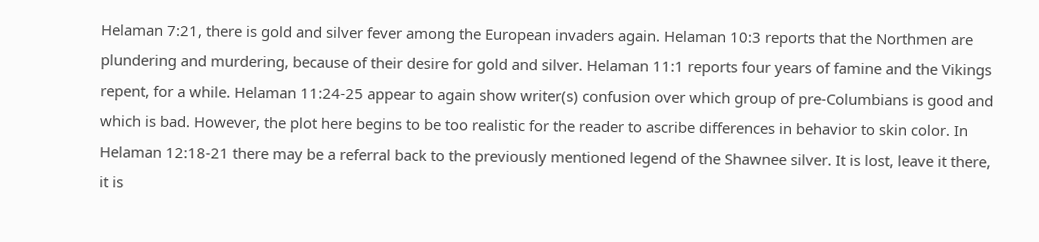Helaman 7:21, there is gold and silver fever among the European invaders again. Helaman 10:3 reports that the Northmen are plundering and murdering, because of their desire for gold and silver. Helaman 11:1 reports four years of famine and the Vikings repent, for a while. Helaman 11:24-25 appear to again show writer(s) confusion over which group of pre-Columbians is good and which is bad. However, the plot here begins to be too realistic for the reader to ascribe differences in behavior to skin color. In Helaman 12:18-21 there may be a referral back to the previously mentioned legend of the Shawnee silver. It is lost, leave it there, it is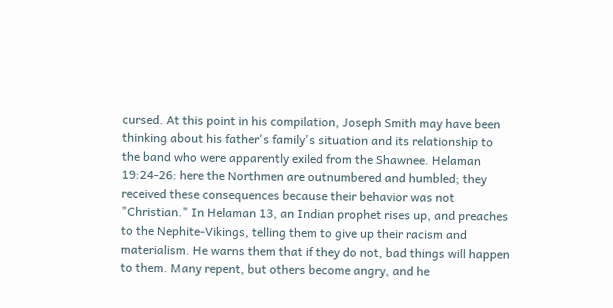cursed. At this point in his compilation, Joseph Smith may have been thinking about his father's family's situation and its relationship to the band who were apparently exiled from the Shawnee. Helaman 19:24-26: here the Northmen are outnumbered and humbled; they received these consequences because their behavior was not "Christian." In Helaman 13, an Indian prophet rises up, and preaches to the Nephite-Vikings, telling them to give up their racism and materialism. He warns them that if they do not, bad things will happen to them. Many repent, but others become angry, and he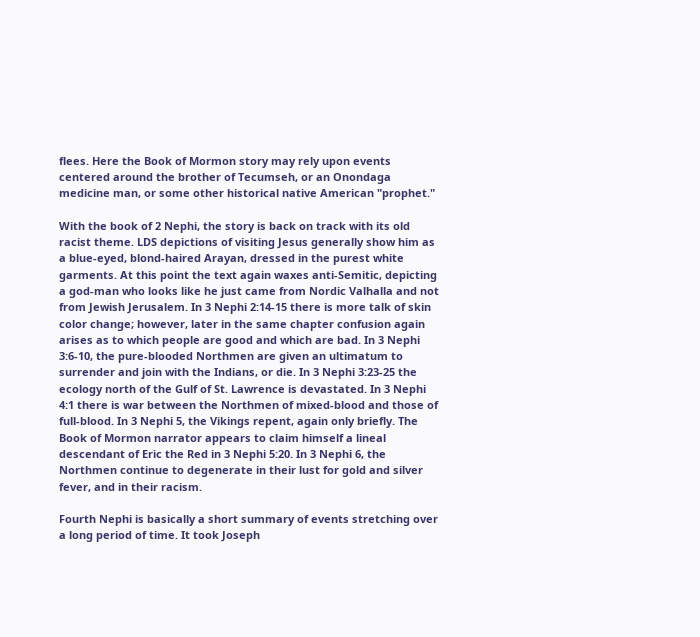flees. Here the Book of Mormon story may rely upon events centered around the brother of Tecumseh, or an Onondaga medicine man, or some other historical native American "prophet."

With the book of 2 Nephi, the story is back on track with its old racist theme. LDS depictions of visiting Jesus generally show him as a blue-eyed, blond-haired Arayan, dressed in the purest white garments. At this point the text again waxes anti-Semitic, depicting a god-man who looks like he just came from Nordic Valhalla and not from Jewish Jerusalem. In 3 Nephi 2:14-15 there is more talk of skin color change; however, later in the same chapter confusion again arises as to which people are good and which are bad. In 3 Nephi 3:6-10, the pure-blooded Northmen are given an ultimatum to surrender and join with the Indians, or die. In 3 Nephi 3:23-25 the ecology north of the Gulf of St. Lawrence is devastated. In 3 Nephi 4:1 there is war between the Northmen of mixed-blood and those of full-blood. In 3 Nephi 5, the Vikings repent, again only briefly. The Book of Mormon narrator appears to claim himself a lineal descendant of Eric the Red in 3 Nephi 5:20. In 3 Nephi 6, the Northmen continue to degenerate in their lust for gold and silver fever, and in their racism.

Fourth Nephi is basically a short summary of events stretching over a long period of time. It took Joseph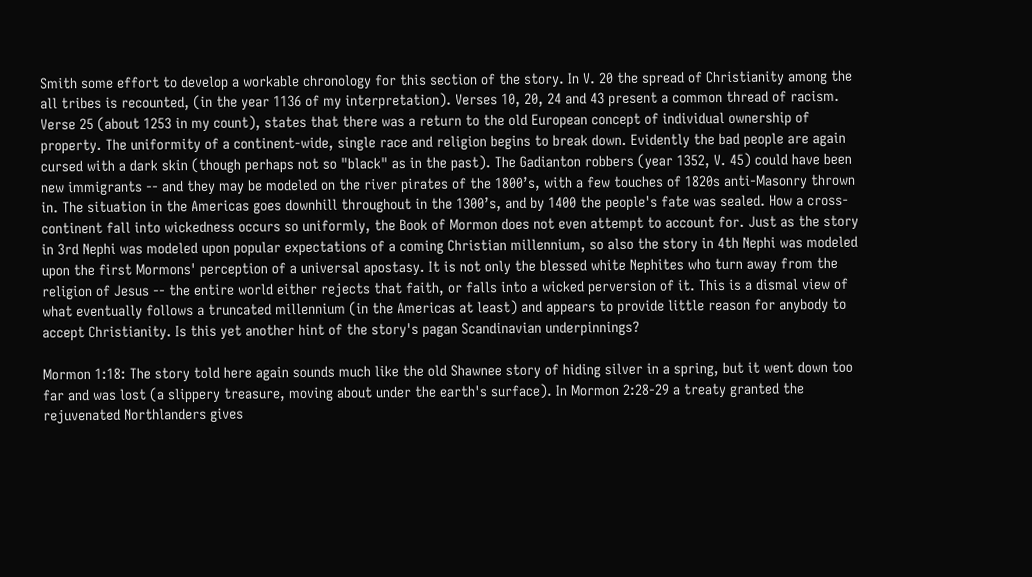Smith some effort to develop a workable chronology for this section of the story. In V. 20 the spread of Christianity among the all tribes is recounted, (in the year 1136 of my interpretation). Verses 10, 20, 24 and 43 present a common thread of racism. Verse 25 (about 1253 in my count), states that there was a return to the old European concept of individual ownership of property. The uniformity of a continent-wide, single race and religion begins to break down. Evidently the bad people are again cursed with a dark skin (though perhaps not so "black" as in the past). The Gadianton robbers (year 1352, V. 45) could have been new immigrants -- and they may be modeled on the river pirates of the 1800’s, with a few touches of 1820s anti-Masonry thrown in. The situation in the Americas goes downhill throughout in the 1300’s, and by 1400 the people's fate was sealed. How a cross-continent fall into wickedness occurs so uniformly, the Book of Mormon does not even attempt to account for. Just as the story in 3rd Nephi was modeled upon popular expectations of a coming Christian millennium, so also the story in 4th Nephi was modeled upon the first Mormons' perception of a universal apostasy. It is not only the blessed white Nephites who turn away from the religion of Jesus -- the entire world either rejects that faith, or falls into a wicked perversion of it. This is a dismal view of what eventually follows a truncated millennium (in the Americas at least) and appears to provide little reason for anybody to accept Christianity. Is this yet another hint of the story's pagan Scandinavian underpinnings?

Mormon 1:18: The story told here again sounds much like the old Shawnee story of hiding silver in a spring, but it went down too far and was lost (a slippery treasure, moving about under the earth's surface). In Mormon 2:28-29 a treaty granted the rejuvenated Northlanders gives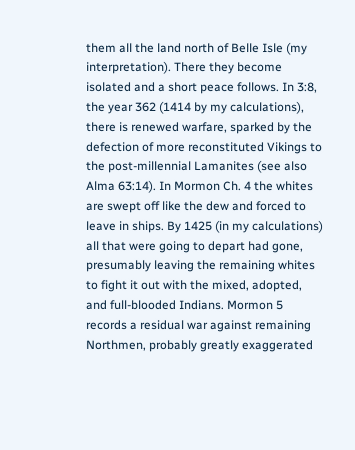them all the land north of Belle Isle (my interpretation). There they become isolated and a short peace follows. In 3:8, the year 362 (1414 by my calculations), there is renewed warfare, sparked by the defection of more reconstituted Vikings to the post-millennial Lamanites (see also Alma 63:14). In Mormon Ch. 4 the whites are swept off like the dew and forced to leave in ships. By 1425 (in my calculations) all that were going to depart had gone, presumably leaving the remaining whites to fight it out with the mixed, adopted, and full-blooded Indians. Mormon 5 records a residual war against remaining Northmen, probably greatly exaggerated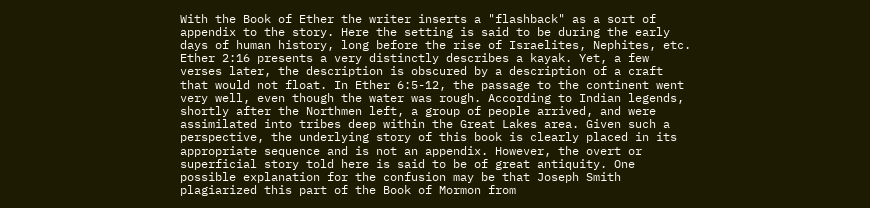With the Book of Ether the writer inserts a "flashback" as a sort of appendix to the story. Here the setting is said to be during the early days of human history, long before the rise of Israelites, Nephites, etc. Ether 2:16 presents a very distinctly describes a kayak. Yet, a few verses later, the description is obscured by a description of a craft that would not float. In Ether 6:5-12, the passage to the continent went very well, even though the water was rough. According to Indian legends, shortly after the Northmen left, a group of people arrived, and were assimilated into tribes deep within the Great Lakes area. Given such a perspective, the underlying story of this book is clearly placed in its appropriate sequence and is not an appendix. However, the overt or superficial story told here is said to be of great antiquity. One possible explanation for the confusion may be that Joseph Smith plagiarized this part of the Book of Mormon from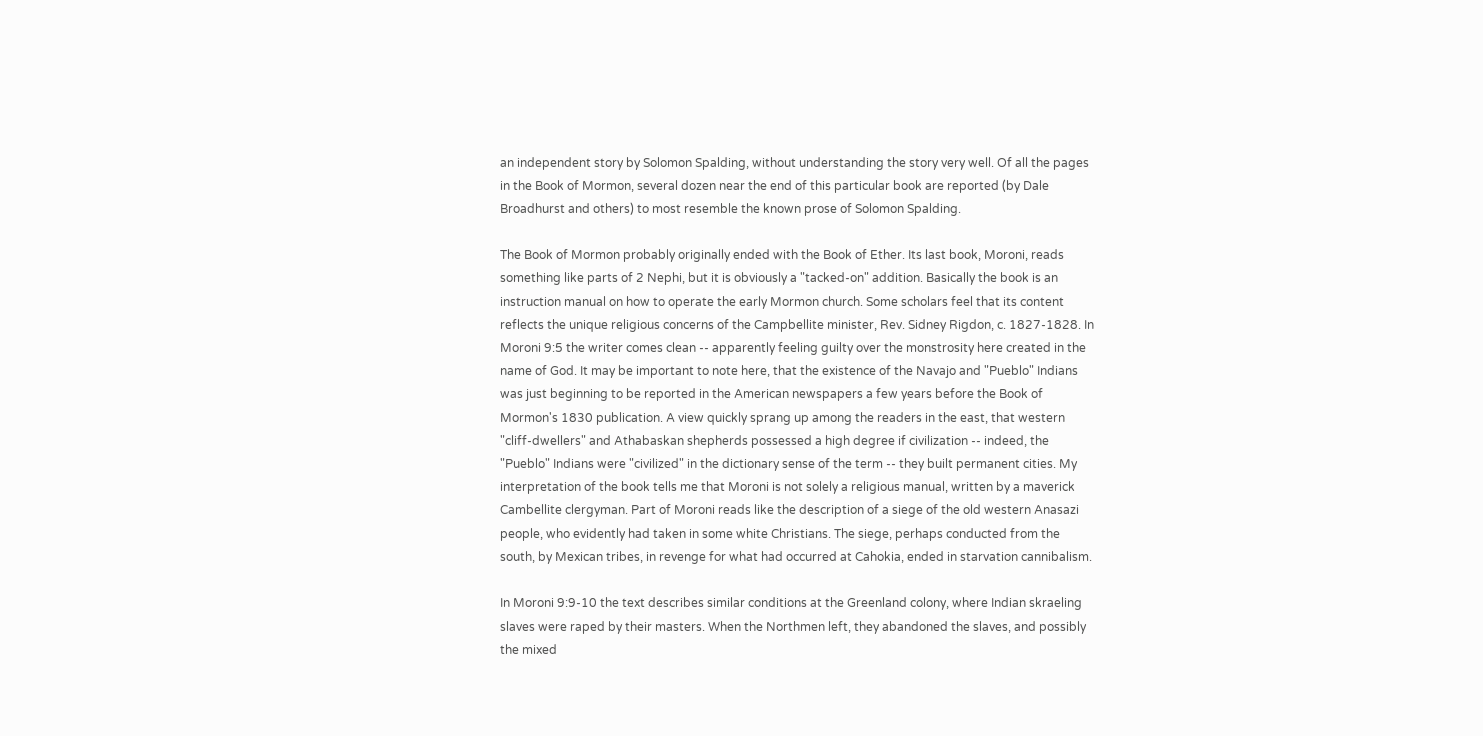an independent story by Solomon Spalding, without understanding the story very well. Of all the pages in the Book of Mormon, several dozen near the end of this particular book are reported (by Dale Broadhurst and others) to most resemble the known prose of Solomon Spalding.

The Book of Mormon probably originally ended with the Book of Ether. Its last book, Moroni, reads something like parts of 2 Nephi, but it is obviously a "tacked-on" addition. Basically the book is an instruction manual on how to operate the early Mormon church. Some scholars feel that its content reflects the unique religious concerns of the Campbellite minister, Rev. Sidney Rigdon, c. 1827-1828. In Moroni 9:5 the writer comes clean -- apparently feeling guilty over the monstrosity here created in the name of God. It may be important to note here, that the existence of the Navajo and "Pueblo" Indians was just beginning to be reported in the American newspapers a few years before the Book of Mormon's 1830 publication. A view quickly sprang up among the readers in the east, that western "cliff-dwellers" and Athabaskan shepherds possessed a high degree if civilization -- indeed, the "Pueblo" Indians were "civilized" in the dictionary sense of the term -- they built permanent cities. My interpretation of the book tells me that Moroni is not solely a religious manual, written by a maverick Cambellite clergyman. Part of Moroni reads like the description of a siege of the old western Anasazi people, who evidently had taken in some white Christians. The siege, perhaps conducted from the south, by Mexican tribes, in revenge for what had occurred at Cahokia, ended in starvation cannibalism.

In Moroni 9:9-10 the text describes similar conditions at the Greenland colony, where Indian skraeling slaves were raped by their masters. When the Northmen left, they abandoned the slaves, and possibly the mixed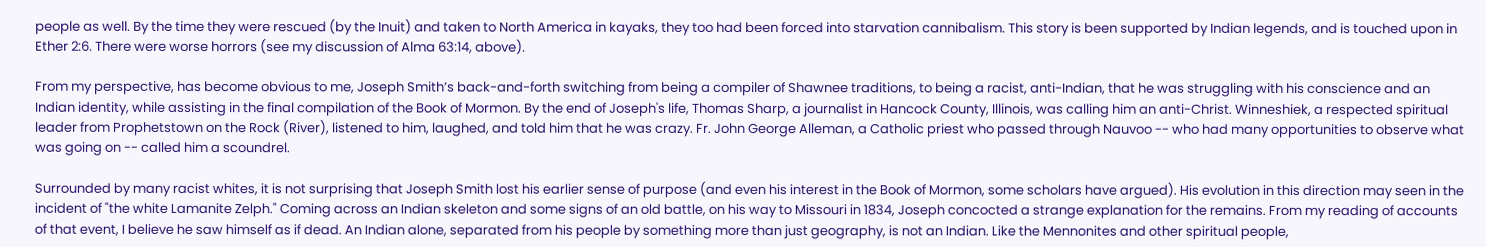people as well. By the time they were rescued (by the Inuit) and taken to North America in kayaks, they too had been forced into starvation cannibalism. This story is been supported by Indian legends, and is touched upon in Ether 2:6. There were worse horrors (see my discussion of Alma 63:14, above).

From my perspective, has become obvious to me, Joseph Smith’s back-and-forth switching from being a compiler of Shawnee traditions, to being a racist, anti-Indian, that he was struggling with his conscience and an Indian identity, while assisting in the final compilation of the Book of Mormon. By the end of Joseph's life, Thomas Sharp, a journalist in Hancock County, Illinois, was calling him an anti-Christ. Winneshiek, a respected spiritual leader from Prophetstown on the Rock (River), listened to him, laughed, and told him that he was crazy. Fr. John George Alleman, a Catholic priest who passed through Nauvoo -- who had many opportunities to observe what was going on -- called him a scoundrel.

Surrounded by many racist whites, it is not surprising that Joseph Smith lost his earlier sense of purpose (and even his interest in the Book of Mormon, some scholars have argued). His evolution in this direction may seen in the incident of "the white Lamanite Zelph." Coming across an Indian skeleton and some signs of an old battle, on his way to Missouri in 1834, Joseph concocted a strange explanation for the remains. From my reading of accounts of that event, I believe he saw himself as if dead. An Indian alone, separated from his people by something more than just geography, is not an Indian. Like the Mennonites and other spiritual people,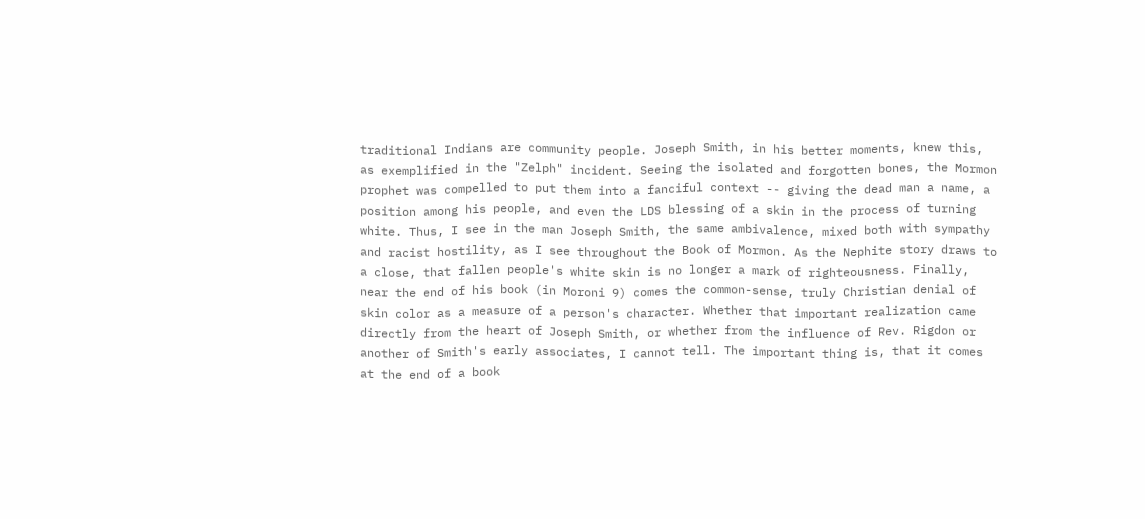traditional Indians are community people. Joseph Smith, in his better moments, knew this, as exemplified in the "Zelph" incident. Seeing the isolated and forgotten bones, the Mormon prophet was compelled to put them into a fanciful context -- giving the dead man a name, a position among his people, and even the LDS blessing of a skin in the process of turning white. Thus, I see in the man Joseph Smith, the same ambivalence, mixed both with sympathy and racist hostility, as I see throughout the Book of Mormon. As the Nephite story draws to a close, that fallen people's white skin is no longer a mark of righteousness. Finally, near the end of his book (in Moroni 9) comes the common-sense, truly Christian denial of skin color as a measure of a person's character. Whether that important realization came directly from the heart of Joseph Smith, or whether from the influence of Rev. Rigdon or another of Smith's early associates, I cannot tell. The important thing is, that it comes at the end of a book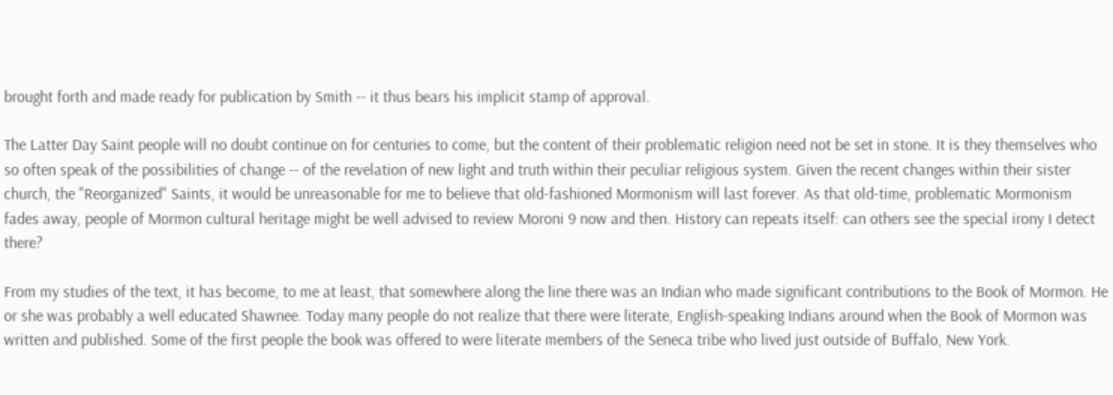brought forth and made ready for publication by Smith -- it thus bears his implicit stamp of approval.

The Latter Day Saint people will no doubt continue on for centuries to come, but the content of their problematic religion need not be set in stone. It is they themselves who so often speak of the possibilities of change -- of the revelation of new light and truth within their peculiar religious system. Given the recent changes within their sister church, the "Reorganized" Saints, it would be unreasonable for me to believe that old-fashioned Mormonism will last forever. As that old-time, problematic Mormonism fades away, people of Mormon cultural heritage might be well advised to review Moroni 9 now and then. History can repeats itself: can others see the special irony I detect there?

From my studies of the text, it has become, to me at least, that somewhere along the line there was an Indian who made significant contributions to the Book of Mormon. He or she was probably a well educated Shawnee. Today many people do not realize that there were literate, English-speaking Indians around when the Book of Mormon was written and published. Some of the first people the book was offered to were literate members of the Seneca tribe who lived just outside of Buffalo, New York.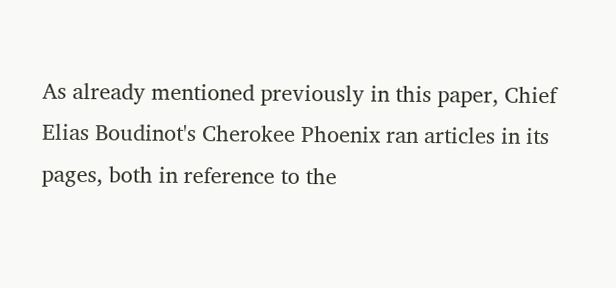As already mentioned previously in this paper, Chief Elias Boudinot's Cherokee Phoenix ran articles in its pages, both in reference to the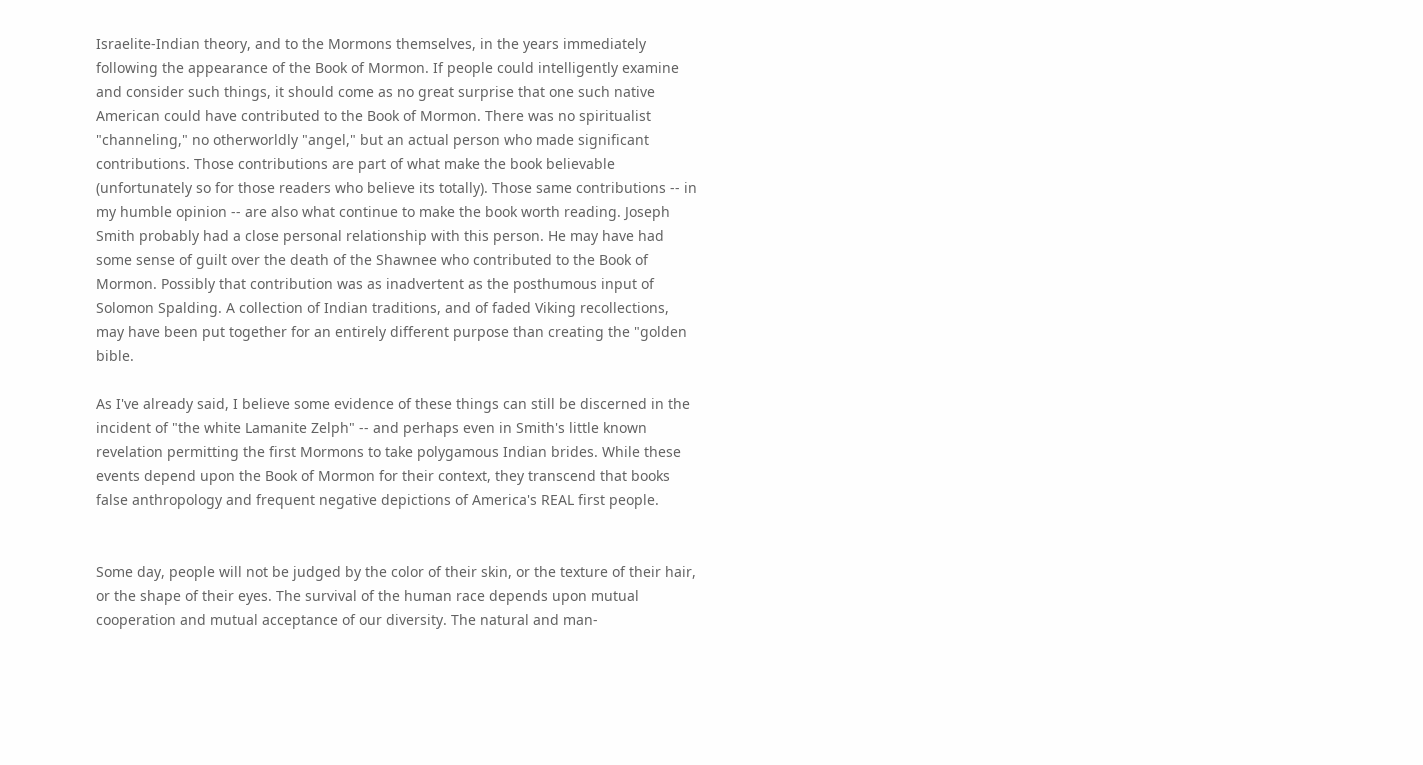Israelite-Indian theory, and to the Mormons themselves, in the years immediately following the appearance of the Book of Mormon. If people could intelligently examine and consider such things, it should come as no great surprise that one such native American could have contributed to the Book of Mormon. There was no spiritualist "channeling," no otherworldly "angel," but an actual person who made significant contributions. Those contributions are part of what make the book believable (unfortunately so for those readers who believe its totally). Those same contributions -- in my humble opinion -- are also what continue to make the book worth reading. Joseph Smith probably had a close personal relationship with this person. He may have had some sense of guilt over the death of the Shawnee who contributed to the Book of Mormon. Possibly that contribution was as inadvertent as the posthumous input of Solomon Spalding. A collection of Indian traditions, and of faded Viking recollections, may have been put together for an entirely different purpose than creating the "golden bible.

As I've already said, I believe some evidence of these things can still be discerned in the incident of "the white Lamanite Zelph" -- and perhaps even in Smith's little known revelation permitting the first Mormons to take polygamous Indian brides. While these events depend upon the Book of Mormon for their context, they transcend that books false anthropology and frequent negative depictions of America's REAL first people.


Some day, people will not be judged by the color of their skin, or the texture of their hair, or the shape of their eyes. The survival of the human race depends upon mutual cooperation and mutual acceptance of our diversity. The natural and man-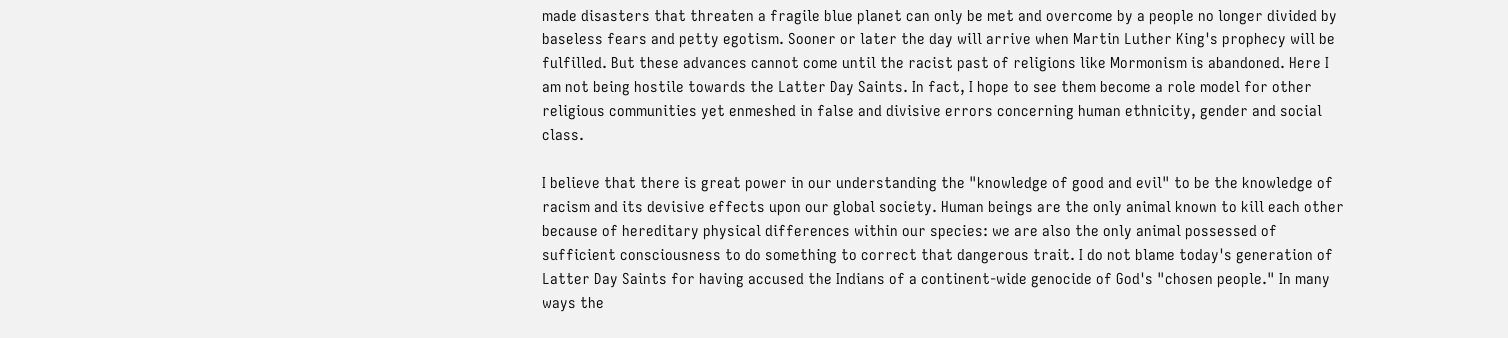made disasters that threaten a fragile blue planet can only be met and overcome by a people no longer divided by baseless fears and petty egotism. Sooner or later the day will arrive when Martin Luther King's prophecy will be fulfilled. But these advances cannot come until the racist past of religions like Mormonism is abandoned. Here I am not being hostile towards the Latter Day Saints. In fact, I hope to see them become a role model for other religious communities yet enmeshed in false and divisive errors concerning human ethnicity, gender and social class.

I believe that there is great power in our understanding the "knowledge of good and evil" to be the knowledge of racism and its devisive effects upon our global society. Human beings are the only animal known to kill each other because of hereditary physical differences within our species: we are also the only animal possessed of sufficient consciousness to do something to correct that dangerous trait. I do not blame today's generation of Latter Day Saints for having accused the Indians of a continent-wide genocide of God's "chosen people." In many ways the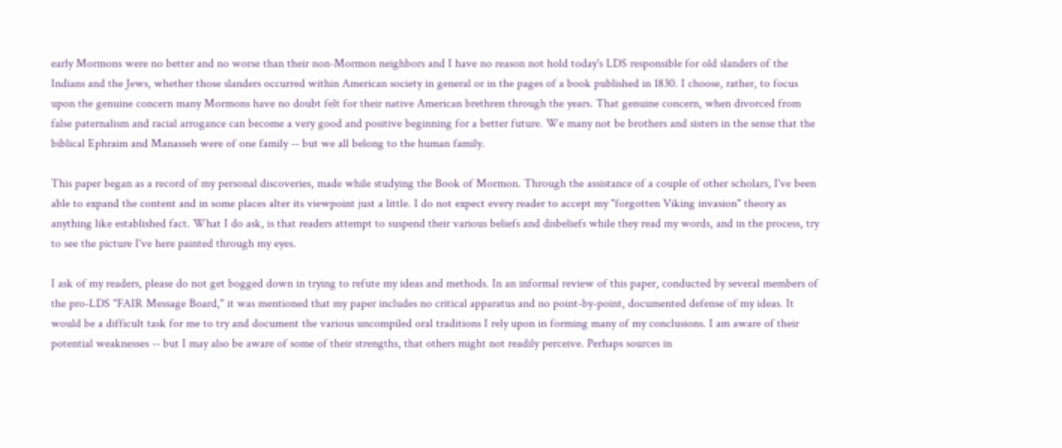early Mormons were no better and no worse than their non-Mormon neighbors and I have no reason not hold today's LDS responsible for old slanders of the Indians and the Jews, whether those slanders occurred within American society in general or in the pages of a book published in 1830. I choose, rather, to focus upon the genuine concern many Mormons have no doubt felt for their native American brethren through the years. That genuine concern, when divorced from false paternalism and racial arrogance can become a very good and positive beginning for a better future. We many not be brothers and sisters in the sense that the biblical Ephraim and Manasseh were of one family -- but we all belong to the human family.

This paper began as a record of my personal discoveries, made while studying the Book of Mormon. Through the assistance of a couple of other scholars, I've been able to expand the content and in some places alter its viewpoint just a little. I do not expect every reader to accept my "forgotten Viking invasion" theory as anything like established fact. What I do ask, is that readers attempt to suspend their various beliefs and disbeliefs while they read my words, and in the process, try to see the picture I've here painted through my eyes.

I ask of my readers, please do not get bogged down in trying to refute my ideas and methods. In an informal review of this paper, conducted by several members of the pro-LDS "FAIR Message Board," it was mentioned that my paper includes no critical apparatus and no point-by-point, documented defense of my ideas. It would be a difficult task for me to try and document the various uncompiled oral traditions I rely upon in forming many of my conclusions. I am aware of their potential weaknesses -- but I may also be aware of some of their strengths, that others might not readily perceive. Perhaps sources in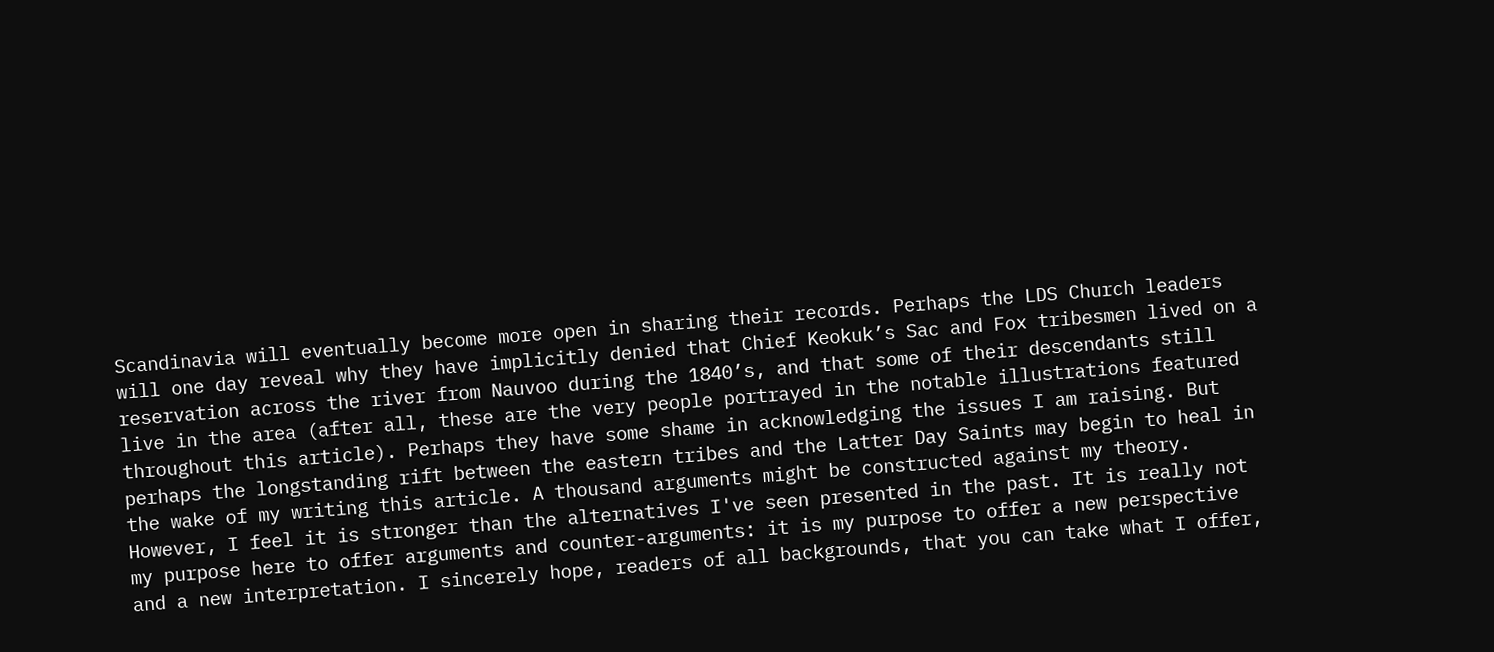Scandinavia will eventually become more open in sharing their records. Perhaps the LDS Church leaders will one day reveal why they have implicitly denied that Chief Keokuk’s Sac and Fox tribesmen lived on a reservation across the river from Nauvoo during the 1840’s, and that some of their descendants still live in the area (after all, these are the very people portrayed in the notable illustrations featured throughout this article). Perhaps they have some shame in acknowledging the issues I am raising. But perhaps the longstanding rift between the eastern tribes and the Latter Day Saints may begin to heal in the wake of my writing this article. A thousand arguments might be constructed against my theory. However, I feel it is stronger than the alternatives I've seen presented in the past. It is really not my purpose here to offer arguments and counter-arguments: it is my purpose to offer a new perspective and a new interpretation. I sincerely hope, readers of all backgrounds, that you can take what I offer,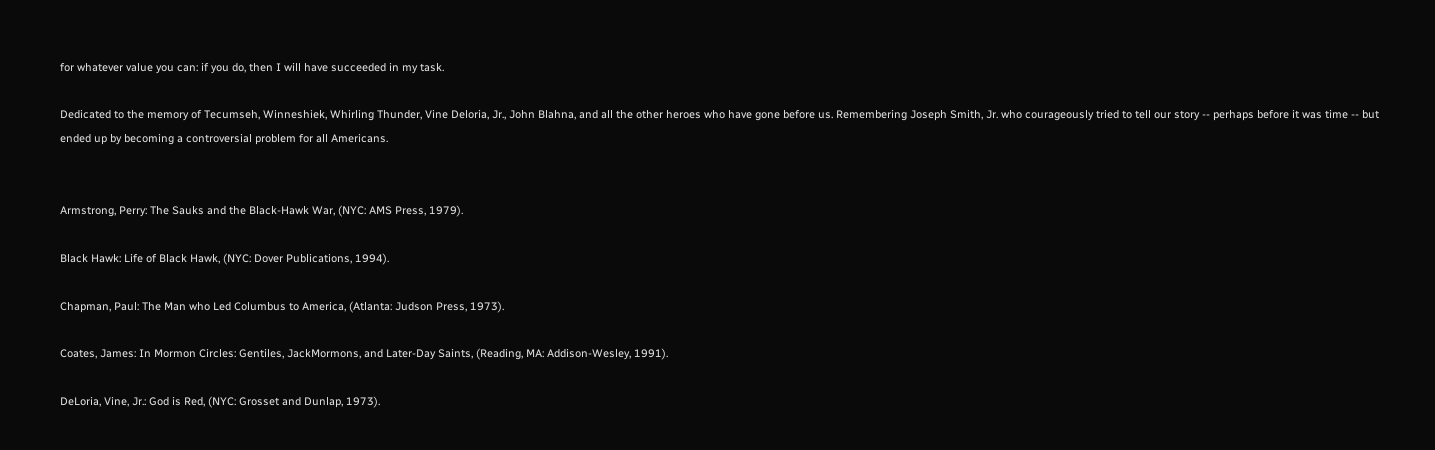for whatever value you can: if you do, then I will have succeeded in my task.

Dedicated to the memory of Tecumseh, Winneshiek, Whirling Thunder, Vine Deloria, Jr., John Blahna, and all the other heroes who have gone before us. Remembering Joseph Smith, Jr. who courageously tried to tell our story -- perhaps before it was time -- but ended up by becoming a controversial problem for all Americans.


Armstrong, Perry: The Sauks and the Black-Hawk War, (NYC: AMS Press, 1979).

Black Hawk: Life of Black Hawk, (NYC: Dover Publications, 1994).

Chapman, Paul: The Man who Led Columbus to America, (Atlanta: Judson Press, 1973).

Coates, James: In Mormon Circles: Gentiles, JackMormons, and Later-Day Saints, (Reading, MA: Addison-Wesley, 1991).

DeLoria, Vine, Jr.: God is Red, (NYC: Grosset and Dunlap, 1973).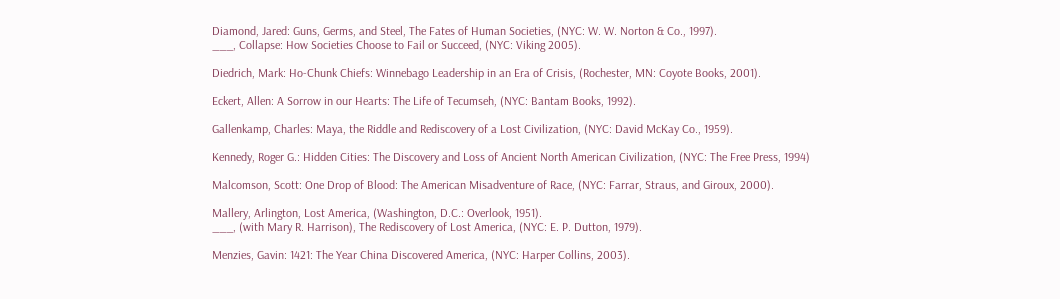Diamond, Jared: Guns, Germs, and Steel, The Fates of Human Societies, (NYC: W. W. Norton & Co., 1997).
___, Collapse: How Societies Choose to Fail or Succeed, (NYC: Viking 2005).

Diedrich, Mark: Ho-Chunk Chiefs: Winnebago Leadership in an Era of Crisis, (Rochester, MN: Coyote Books, 2001).

Eckert, Allen: A Sorrow in our Hearts: The Life of Tecumseh, (NYC: Bantam Books, 1992).

Gallenkamp, Charles: Maya, the Riddle and Rediscovery of a Lost Civilization, (NYC: David McKay Co., 1959).

Kennedy, Roger G.: Hidden Cities: The Discovery and Loss of Ancient North American Civilization, (NYC: The Free Press, 1994)

Malcomson, Scott: One Drop of Blood: The American Misadventure of Race, (NYC: Farrar, Straus, and Giroux, 2000).

Mallery, Arlington, Lost America, (Washington, D.C.: Overlook, 1951).
___, (with Mary R. Harrison), The Rediscovery of Lost America, (NYC: E. P. Dutton, 1979).

Menzies, Gavin: 1421: The Year China Discovered America, (NYC: Harper Collins, 2003).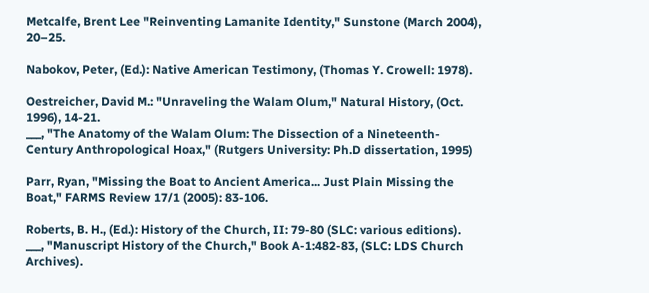Metcalfe, Brent Lee "Reinventing Lamanite Identity," Sunstone (March 2004), 20–25.

Nabokov, Peter, (Ed.): Native American Testimony, (Thomas Y. Crowell: 1978).

Oestreicher, David M.: "Unraveling the Walam Olum," Natural History, (Oct. 1996), 14-21.
___, "The Anatomy of the Walam Olum: The Dissection of a Nineteenth-Century Anthropological Hoax," (Rutgers University: Ph.D dissertation, 1995)

Parr, Ryan, "Missing the Boat to Ancient America... Just Plain Missing the Boat," FARMS Review 17/1 (2005): 83-106.

Roberts, B. H., (Ed.): History of the Church, II: 79-80 (SLC: various editions).
___, "Manuscript History of the Church," Book A-1:482-83, (SLC: LDS Church Archives).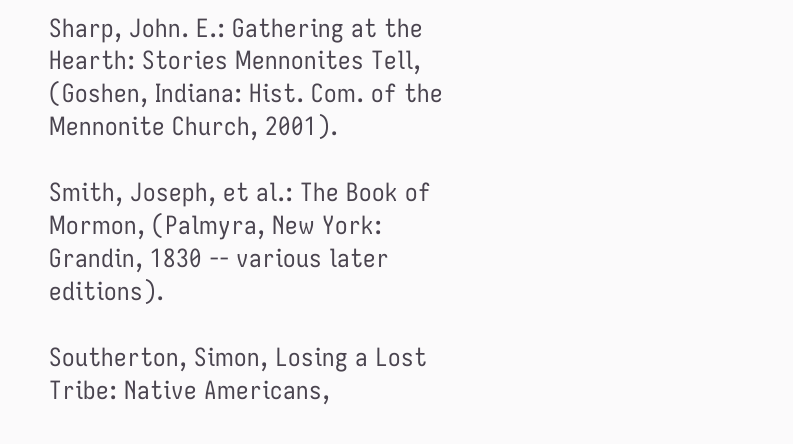Sharp, John. E.: Gathering at the Hearth: Stories Mennonites Tell, (Goshen, Indiana: Hist. Com. of the Mennonite Church, 2001).

Smith, Joseph, et al.: The Book of Mormon, (Palmyra, New York: Grandin, 1830 -- various later editions).

Southerton, Simon, Losing a Lost Tribe: Native Americans,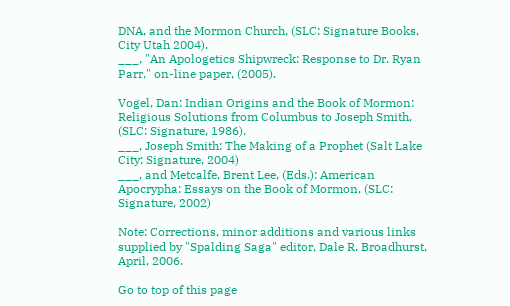DNA, and the Mormon Church, (SLC: Signature Books, City Utah 2004).
___, "An Apologetics Shipwreck: Response to Dr. Ryan Parr," on-line paper, (2005).

Vogel, Dan: Indian Origins and the Book of Mormon: Religious Solutions from Columbus to Joseph Smith, (SLC: Signature, 1986).
___, Joseph Smith: The Making of a Prophet (Salt Lake City: Signature, 2004)
___, and Metcalfe, Brent Lee, (Eds.): American Apocrypha: Essays on the Book of Mormon, (SLC: Signature, 2002)

Note: Corrections, minor additions and various links supplied by "Spalding Saga" editor, Dale R. Broadhurst, April, 2006.

Go to top of this page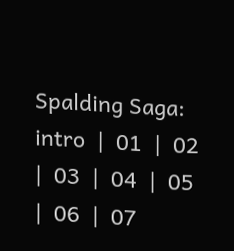Spalding Saga:  intro  |  01  |  02  |  03  |  04  |  05  |  06  |  07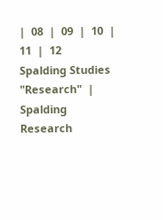|  08  |  09  |  10  |  11  |  12
Spalding Studies "Research"  |    Spalding Research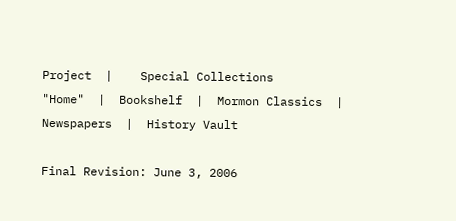Project  |    Special Collections
"Home"  |  Bookshelf  |  Mormon Classics  |  Newspapers  |  History Vault

Final Revision: June 3, 2006